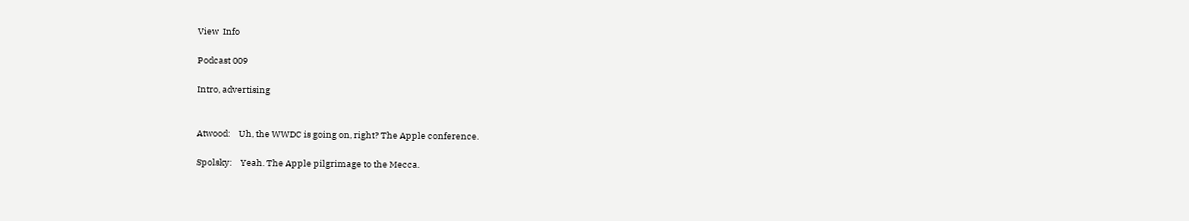View  Info

Podcast 009

Intro, advertising


Atwood:    Uh, the WWDC is going on, right? The Apple conference.

Spolsky:    Yeah. The Apple pilgrimage to the Mecca.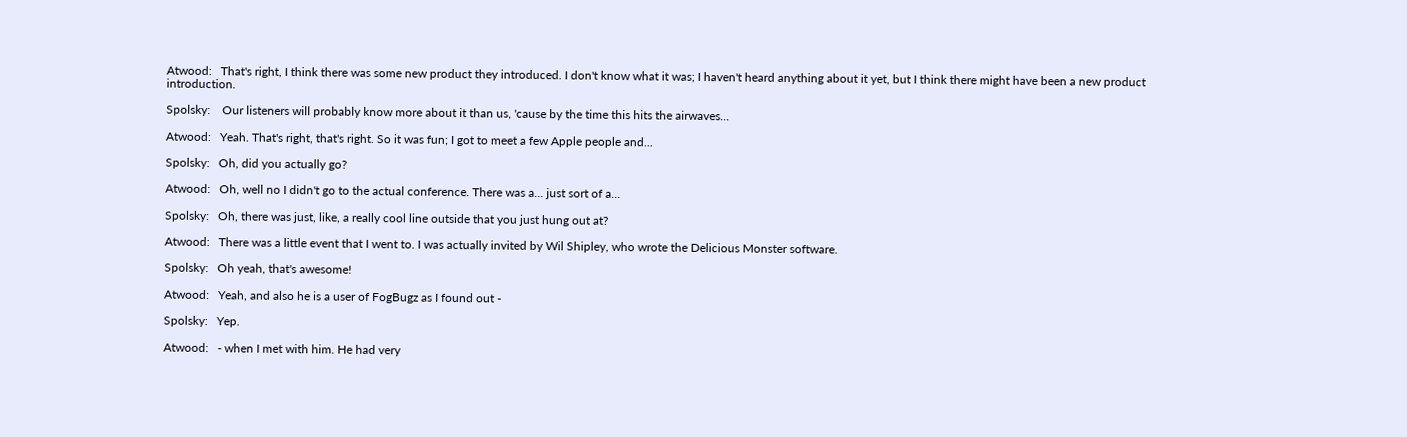Atwood:   That's right, I think there was some new product they introduced. I don't know what it was; I haven't heard anything about it yet, but I think there might have been a new product introduction.

Spolsky:    Our listeners will probably know more about it than us, 'cause by the time this hits the airwaves...

Atwood:   Yeah. That's right, that's right. So it was fun; I got to meet a few Apple people and...

Spolsky:   Oh, did you actually go?

Atwood:   Oh, well no I didn't go to the actual conference. There was a... just sort of a...

Spolsky:   Oh, there was just, like, a really cool line outside that you just hung out at?

Atwood:   There was a little event that I went to. I was actually invited by Wil Shipley, who wrote the Delicious Monster software.

Spolsky:   Oh yeah, that's awesome!

Atwood:   Yeah, and also he is a user of FogBugz as I found out -

Spolsky:   Yep.

Atwood:   - when I met with him. He had very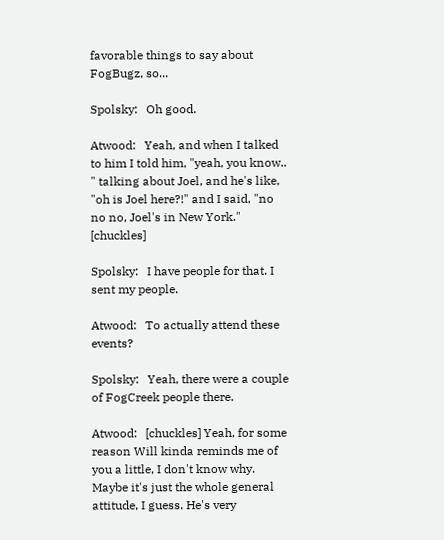favorable things to say about FogBugz, so...

Spolsky:   Oh good.

Atwood:   Yeah, and when I talked to him I told him, "yeah, you know.. " talking about Joel, and he's like, "oh is Joel here?!" and I said, "no no no, Joel's in New York." [chuckles]

Spolsky:   I have people for that. I sent my people.

Atwood:   To actually attend these events?

Spolsky:   Yeah, there were a couple of FogCreek people there.

Atwood:   [chuckles] Yeah, for some reason Will kinda reminds me of you a little, I don't know why. Maybe it's just the whole general attitude, I guess. He's very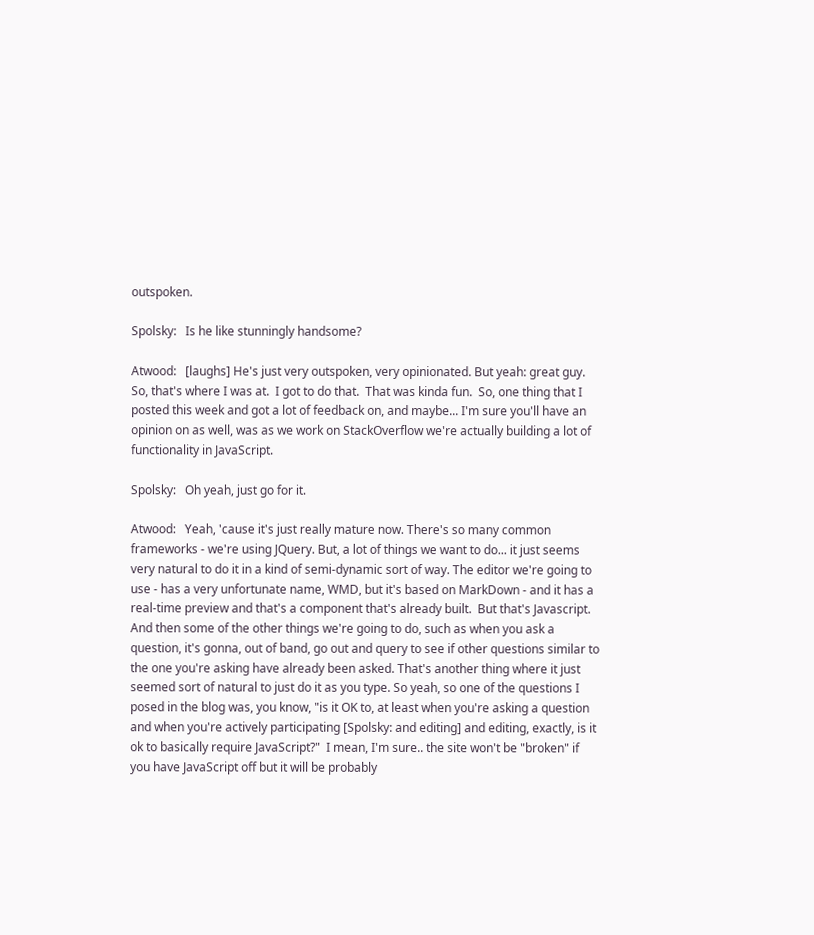outspoken.

Spolsky:   Is he like stunningly handsome?

Atwood:   [laughs] He's just very outspoken, very opinionated. But yeah: great guy. So, that's where I was at.  I got to do that.  That was kinda fun.  So, one thing that I posted this week and got a lot of feedback on, and maybe... I'm sure you'll have an opinion on as well, was as we work on StackOverflow we're actually building a lot of functionality in JavaScript.

Spolsky:   Oh yeah, just go for it.

Atwood:   Yeah, 'cause it's just really mature now. There's so many common frameworks - we're using JQuery. But, a lot of things we want to do... it just seems very natural to do it in a kind of semi-dynamic sort of way. The editor we're going to use - has a very unfortunate name, WMD, but it's based on MarkDown - and it has a real-time preview and that's a component that's already built.  But that's Javascript.  And then some of the other things we're going to do, such as when you ask a question, it's gonna, out of band, go out and query to see if other questions similar to the one you're asking have already been asked. That's another thing where it just seemed sort of natural to just do it as you type. So yeah, so one of the questions I posed in the blog was, you know, "is it OK to, at least when you're asking a question and when you're actively participating [Spolsky: and editing] and editing, exactly, is it ok to basically require JavaScript?"  I mean, I'm sure.. the site won't be "broken" if you have JavaScript off but it will be probably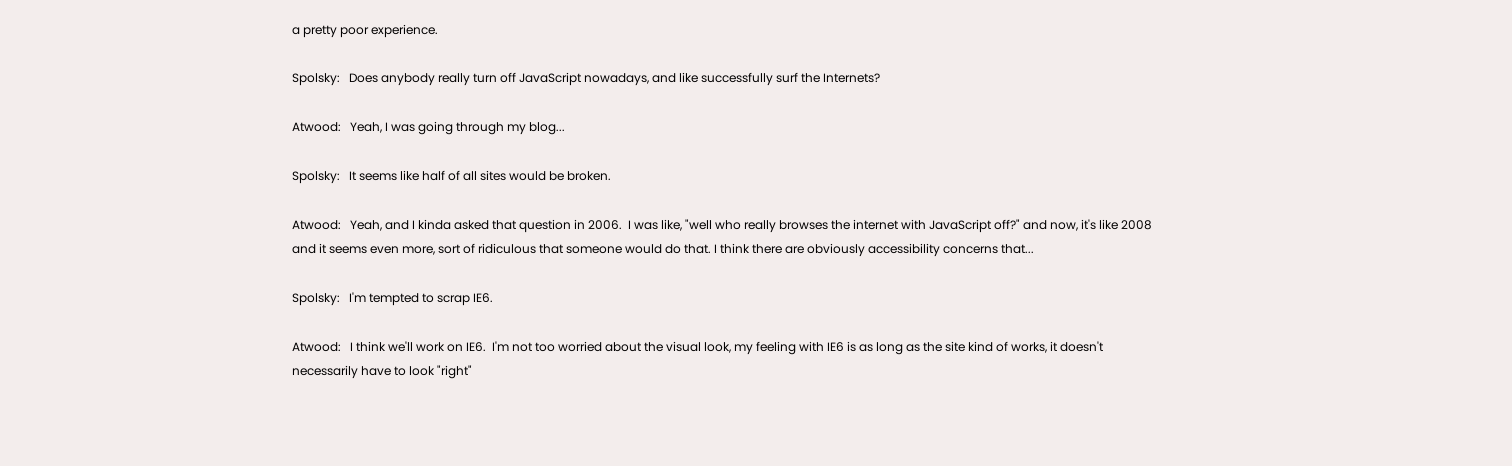a pretty poor experience.

Spolsky:   Does anybody really turn off JavaScript nowadays, and like successfully surf the Internets?

Atwood:   Yeah, I was going through my blog...

Spolsky:   It seems like half of all sites would be broken.

Atwood:   Yeah, and I kinda asked that question in 2006.  I was like, "well who really browses the internet with JavaScript off?" and now, it's like 2008 and it seems even more, sort of ridiculous that someone would do that. I think there are obviously accessibility concerns that...

Spolsky:   I'm tempted to scrap IE6.

Atwood:   I think we'll work on IE6.  I'm not too worried about the visual look, my feeling with IE6 is as long as the site kind of works, it doesn't necessarily have to look "right"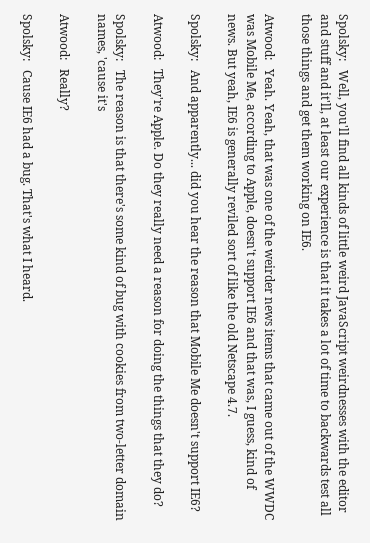Spolsky:   Well, you'll find all kinds of little weird JavaScript weirdnesses with the editor and stuff and it'll, at least our experience is that it takes a lot of time to backwards test all those things and get them working on IE6.

Atwood:   Yeah. Yeah, that was one of the weirder news items that came out of the WWDC was Mobile Me, according to Apple, doesn't support IE6 and that was, I guess, kind of news. But yeah, IE6 is generally reviled sort of like the old Netscape 4.7.

Spolsky:   And apparently... did you hear the reason that Mobile Me doesn't support IE6?

Atwood:   They're Apple. Do they really need a reason for doing the things that they do?

Spolsky:   The reason is that there's some kind of bug with cookies from two-letter domain names, 'cause it's

Atwood:   Really?

Spolsky:   Cause IE6 had a bug. That's what I heard.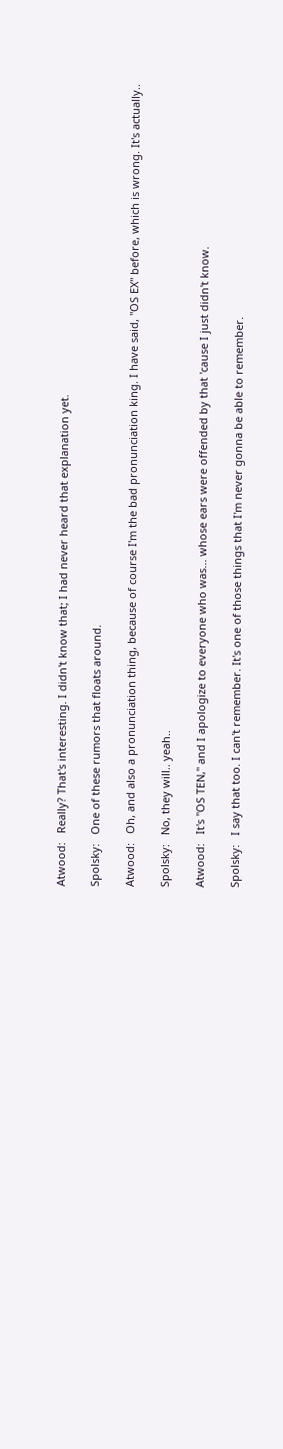Atwood:   Really? That's interesting. I didn't know that; I had never heard that explanation yet.

Spolsky:   One of these rumors that floats around.

Atwood:   Oh, and also a pronunciation thing, because of course I'm the bad pronunciation king. I have said, "OS EX" before, which is wrong. It's actually..

Spolsky:   No, they will.. yeah..

Atwood:   It's "OS TEN," and I apologize to everyone who was... whose ears were offended by that 'cause I just didn't know.

Spolsky:   I say that too. I can't remember. It's one of those things that I'm never gonna be able to remember.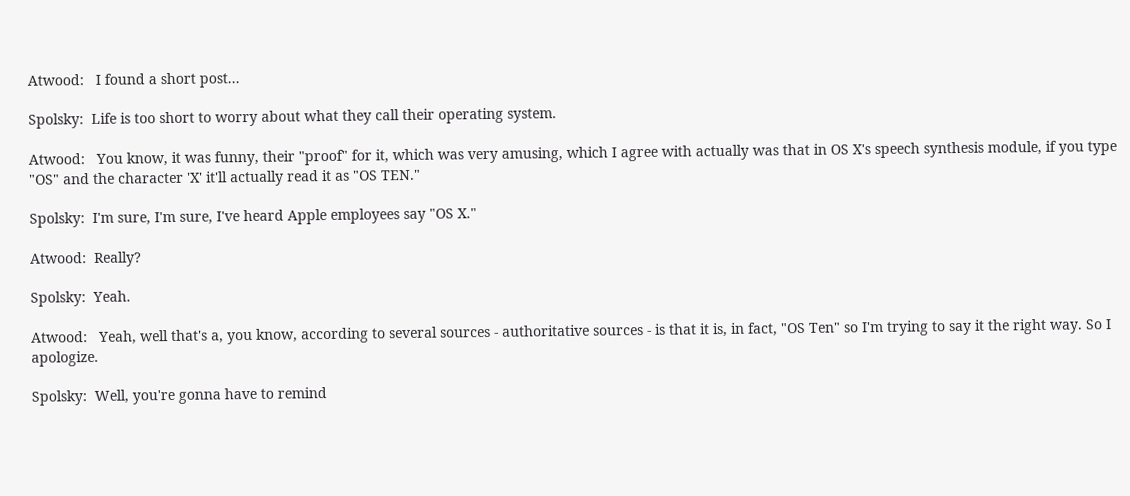Atwood:   I found a short post...

Spolsky:  Life is too short to worry about what they call their operating system.

Atwood:   You know, it was funny, their "proof" for it, which was very amusing, which I agree with actually was that in OS X's speech synthesis module, if you type "OS" and the character 'X' it'll actually read it as "OS TEN."

Spolsky:  I'm sure, I'm sure, I've heard Apple employees say "OS X."

Atwood:  Really?

Spolsky:  Yeah.

Atwood:   Yeah, well that's a, you know, according to several sources - authoritative sources - is that it is, in fact, "OS Ten" so I'm trying to say it the right way. So I apologize.

Spolsky:  Well, you're gonna have to remind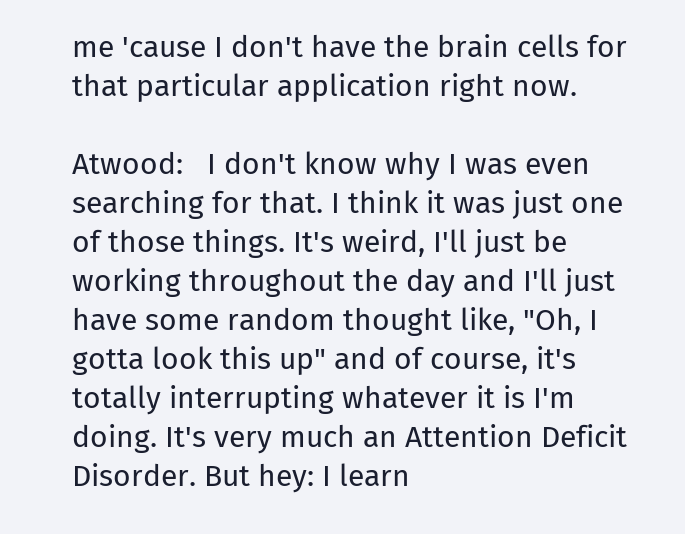me 'cause I don't have the brain cells for that particular application right now.

Atwood:   I don't know why I was even searching for that. I think it was just one of those things. It's weird, I'll just be working throughout the day and I'll just have some random thought like, "Oh, I gotta look this up" and of course, it's totally interrupting whatever it is I'm doing. It's very much an Attention Deficit Disorder. But hey: I learn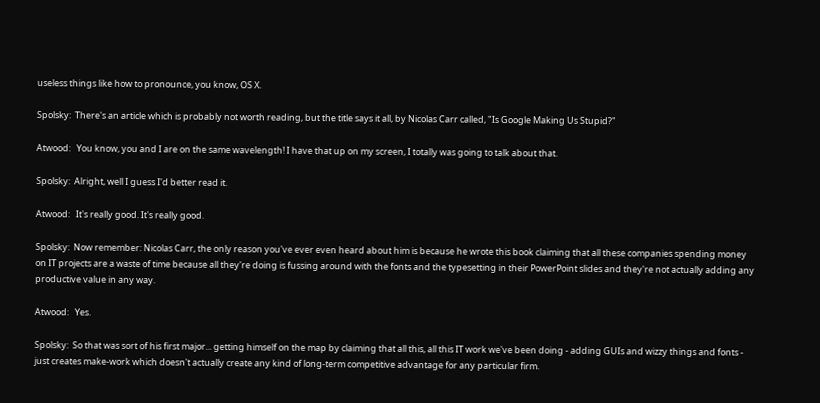useless things like how to pronounce, you know, OS X.

Spolsky:  There's an article which is probably not worth reading, but the title says it all, by Nicolas Carr called, "Is Google Making Us Stupid?"

Atwood:   You know, you and I are on the same wavelength! I have that up on my screen, I totally was going to talk about that.

Spolsky:  Alright, well I guess I'd better read it.

Atwood:   It's really good. It's really good.

Spolsky:  Now remember: Nicolas Carr, the only reason you've ever even heard about him is because he wrote this book claiming that all these companies spending money on IT projects are a waste of time because all they're doing is fussing around with the fonts and the typesetting in their PowerPoint slides and they're not actually adding any productive value in any way.

Atwood:   Yes.

Spolsky:  So that was sort of his first major... getting himself on the map by claiming that all this, all this IT work we've been doing - adding GUIs and wizzy things and fonts - just creates make-work which doesn't actually create any kind of long-term competitive advantage for any particular firm.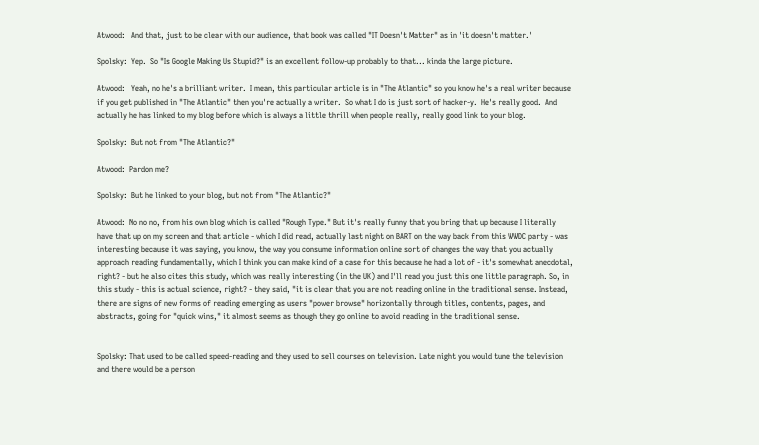Atwood:   And that, just to be clear with our audience, that book was called "IT Doesn't Matter" as in 'it doesn't matter.'

Spolsky:  Yep.  So "Is Google Making Us Stupid?" is an excellent follow-up probably to that... kinda the large picture.

Atwood:   Yeah, no he's a brilliant writer.  I mean, this particular article is in "The Atlantic" so you know he's a real writer because if you get published in "The Atlantic" then you're actually a writer.  So what I do is just sort of hacker-y.  He's really good.  And actually he has linked to my blog before which is always a little thrill when people really, really good link to your blog.

Spolsky:  But not from "The Atlantic?"

Atwood:  Pardon me?

Spolsky:  But he linked to your blog, but not from "The Atlantic?"

Atwood:  No no no, from his own blog which is called "Rough Type." But it's really funny that you bring that up because I literally have that up on my screen and that article - which I did read, actually last night on BART on the way back from this WWDC party - was interesting because it was saying, you know, the way you consume information online sort of changes the way that you actually approach reading fundamentally, which I think you can make kind of a case for this because he had a lot of - it's somewhat anecdotal, right? - but he also cites this study, which was really interesting (in the UK) and I'll read you just this one little paragraph. So, in this study - this is actual science, right? - they said, "it is clear that you are not reading online in the traditional sense. Instead, there are signs of new forms of reading emerging as users "power browse" horizontally through titles, contents, pages, and abstracts, going for "quick wins," it almost seems as though they go online to avoid reading in the traditional sense.


Spolsky: That used to be called speed-reading and they used to sell courses on television. Late night you would tune the television and there would be a person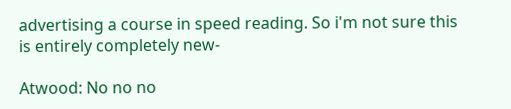advertising a course in speed reading. So i'm not sure this is entirely completely new-

Atwood: No no no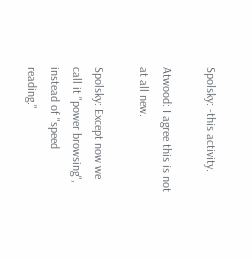Spolsky: -this activity.

Atwood: I agree this is not at all new.

Spolsky: Except now we call it "power browsing", instead of "speed reading."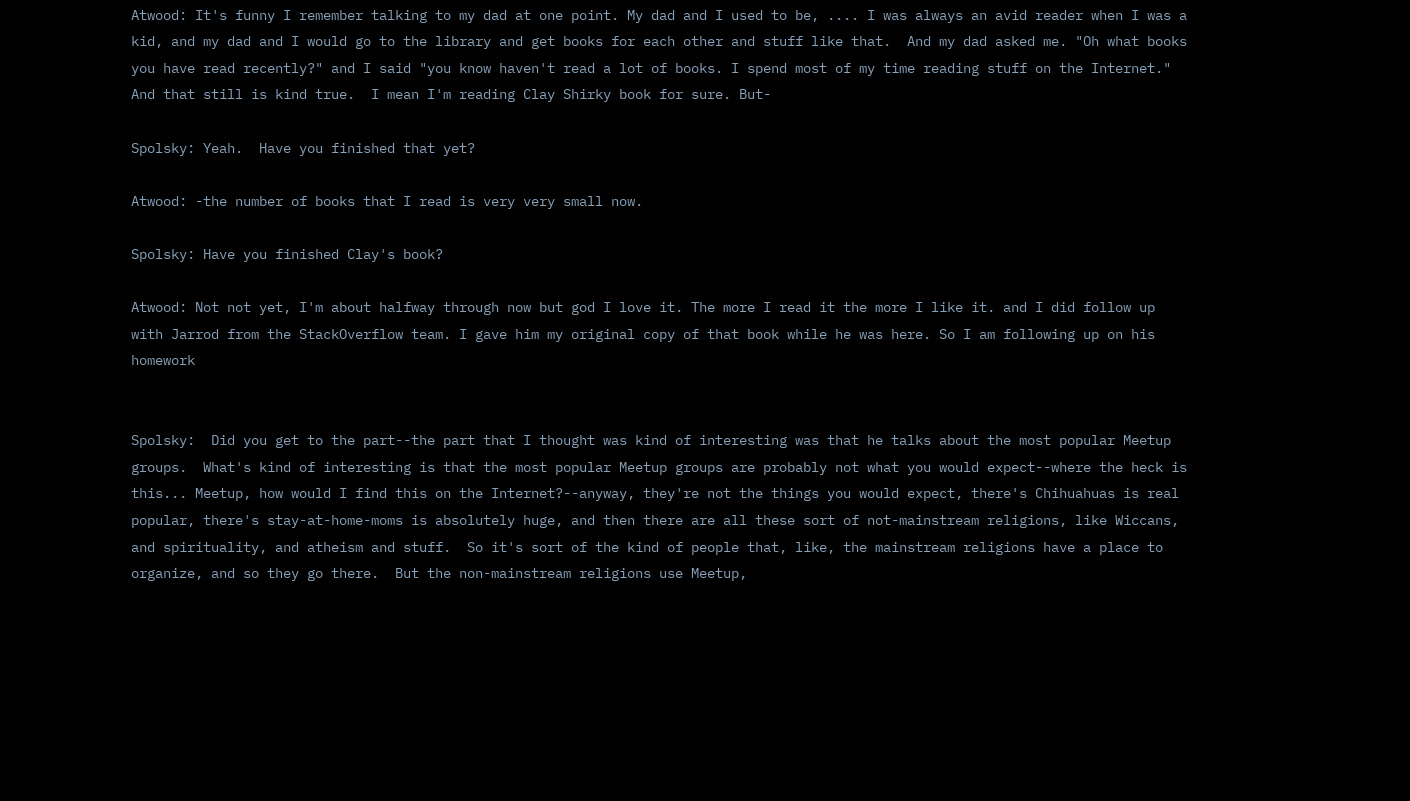Atwood: It's funny I remember talking to my dad at one point. My dad and I used to be, .... I was always an avid reader when I was a kid, and my dad and I would go to the library and get books for each other and stuff like that.  And my dad asked me. "Oh what books you have read recently?" and I said "you know haven't read a lot of books. I spend most of my time reading stuff on the Internet." And that still is kind true.  I mean I'm reading Clay Shirky book for sure. But-

Spolsky: Yeah.  Have you finished that yet?

Atwood: -the number of books that I read is very very small now.

Spolsky: Have you finished Clay's book?

Atwood: Not not yet, I'm about halfway through now but god I love it. The more I read it the more I like it. and I did follow up with Jarrod from the StackOverflow team. I gave him my original copy of that book while he was here. So I am following up on his homework


Spolsky:  Did you get to the part--the part that I thought was kind of interesting was that he talks about the most popular Meetup groups.  What's kind of interesting is that the most popular Meetup groups are probably not what you would expect--where the heck is this... Meetup, how would I find this on the Internet?--anyway, they're not the things you would expect, there's Chihuahuas is real popular, there's stay-at-home-moms is absolutely huge, and then there are all these sort of not-mainstream religions, like Wiccans, and spirituality, and atheism and stuff.  So it's sort of the kind of people that, like, the mainstream religions have a place to organize, and so they go there.  But the non-mainstream religions use Meetup,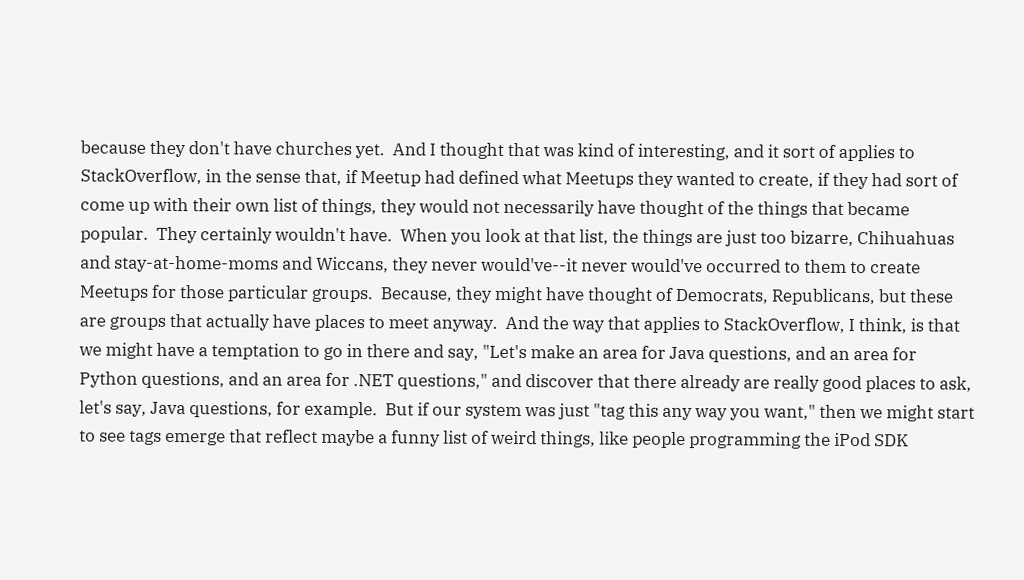because they don't have churches yet.  And I thought that was kind of interesting, and it sort of applies to StackOverflow, in the sense that, if Meetup had defined what Meetups they wanted to create, if they had sort of come up with their own list of things, they would not necessarily have thought of the things that became popular.  They certainly wouldn't have.  When you look at that list, the things are just too bizarre, Chihuahuas and stay-at-home-moms and Wiccans, they never would've--it never would've occurred to them to create Meetups for those particular groups.  Because, they might have thought of Democrats, Republicans, but these are groups that actually have places to meet anyway.  And the way that applies to StackOverflow, I think, is that we might have a temptation to go in there and say, "Let's make an area for Java questions, and an area for Python questions, and an area for .NET questions," and discover that there already are really good places to ask, let's say, Java questions, for example.  But if our system was just "tag this any way you want," then we might start to see tags emerge that reflect maybe a funny list of weird things, like people programming the iPod SDK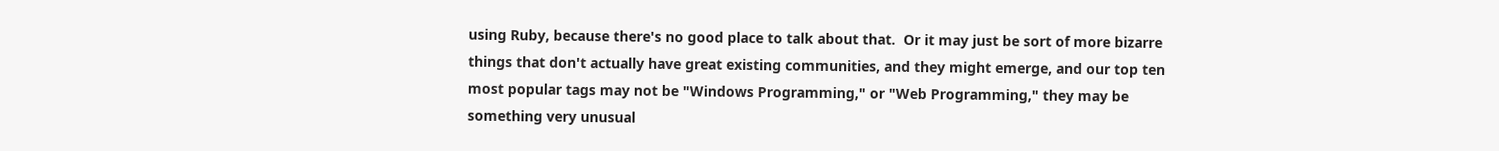using Ruby, because there's no good place to talk about that.  Or it may just be sort of more bizarre things that don't actually have great existing communities, and they might emerge, and our top ten most popular tags may not be "Windows Programming," or "Web Programming," they may be something very unusual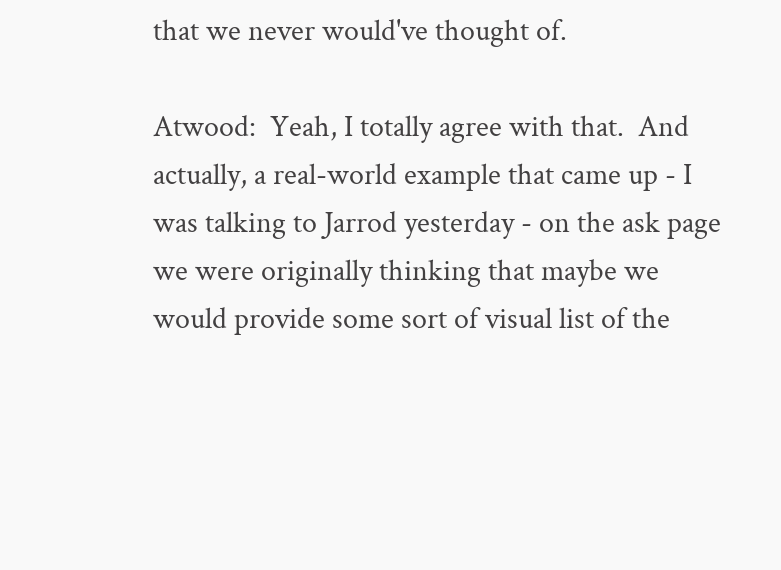that we never would've thought of.

Atwood:  Yeah, I totally agree with that.  And actually, a real-world example that came up - I was talking to Jarrod yesterday - on the ask page we were originally thinking that maybe we would provide some sort of visual list of the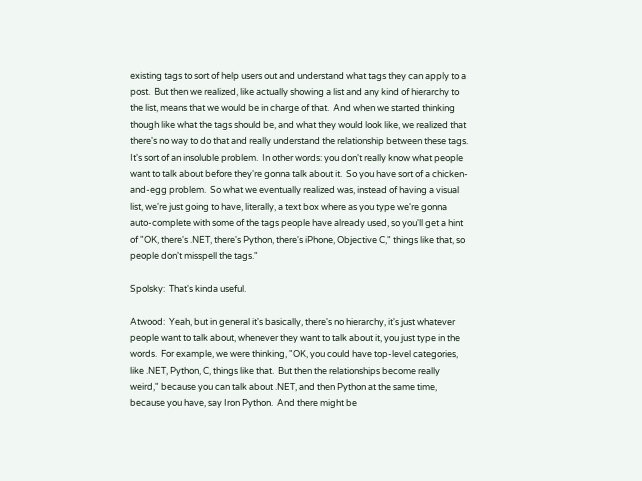existing tags to sort of help users out and understand what tags they can apply to a post.  But then we realized, like actually showing a list and any kind of hierarchy to the list, means that we would be in charge of that.  And when we started thinking though like what the tags should be, and what they would look like, we realized that there's no way to do that and really understand the relationship between these tags.  It's sort of an insoluble problem.  In other words: you don't really know what people want to talk about before they're gonna talk about it.  So you have sort of a chicken-and-egg problem.  So what we eventually realized was, instead of having a visual list, we're just going to have, literally, a text box where as you type we're gonna auto-complete with some of the tags people have already used, so you'll get a hint of "OK, there's .NET, there's Python, there's iPhone, Objective C," things like that, so people don't misspell the tags."

Spolsky:  That's kinda useful.

Atwood:  Yeah, but in general it's basically, there's no hierarchy, it's just whatever people want to talk about, whenever they want to talk about it, you just type in the words.  For example, we were thinking, "OK, you could have top-level categories, like .NET, Python, C, things like that.  But then the relationships become really weird," because you can talk about .NET, and then Python at the same time, because you have, say Iron Python.  And there might be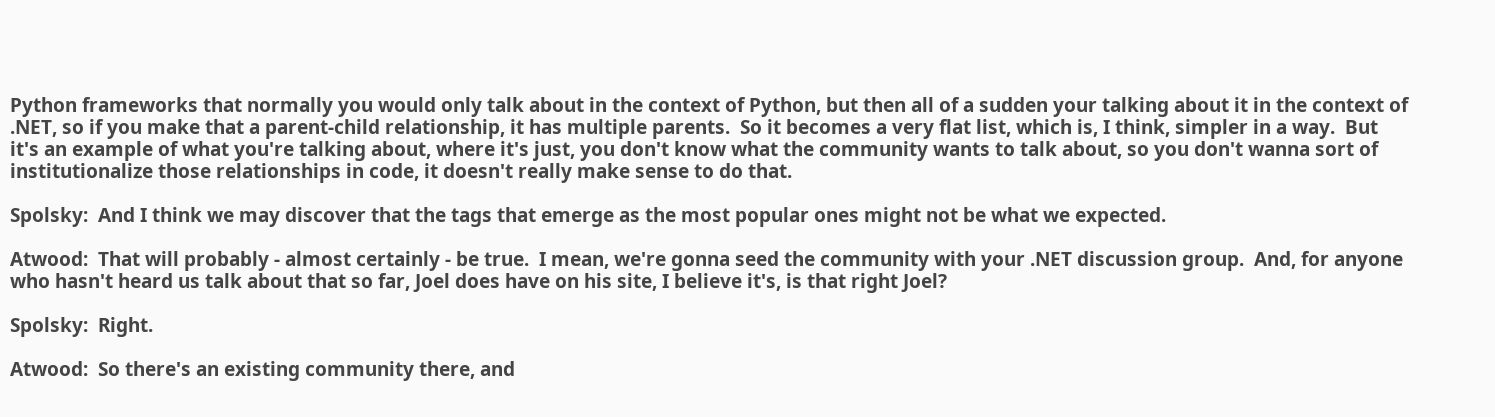Python frameworks that normally you would only talk about in the context of Python, but then all of a sudden your talking about it in the context of .NET, so if you make that a parent-child relationship, it has multiple parents.  So it becomes a very flat list, which is, I think, simpler in a way.  But it's an example of what you're talking about, where it's just, you don't know what the community wants to talk about, so you don't wanna sort of institutionalize those relationships in code, it doesn't really make sense to do that.

Spolsky:  And I think we may discover that the tags that emerge as the most popular ones might not be what we expected.

Atwood:  That will probably - almost certainly - be true.  I mean, we're gonna seed the community with your .NET discussion group.  And, for anyone who hasn't heard us talk about that so far, Joel does have on his site, I believe it's, is that right Joel?

Spolsky:  Right.

Atwood:  So there's an existing community there, and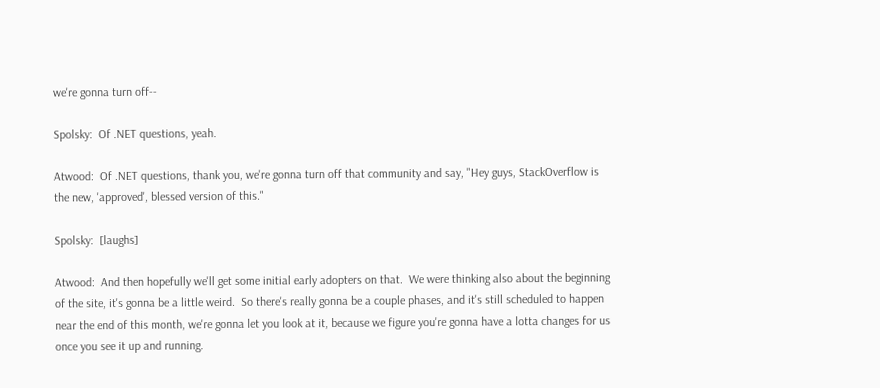we're gonna turn off--

Spolsky:  Of .NET questions, yeah.

Atwood:  Of .NET questions, thank you, we're gonna turn off that community and say, "Hey guys, StackOverflow is the new, 'approved', blessed version of this."

Spolsky:  [laughs]

Atwood:  And then hopefully we'll get some initial early adopters on that.  We were thinking also about the beginning of the site, it's gonna be a little weird.  So there's really gonna be a couple phases, and it's still scheduled to happen near the end of this month, we're gonna let you look at it, because we figure you're gonna have a lotta changes for us once you see it up and running.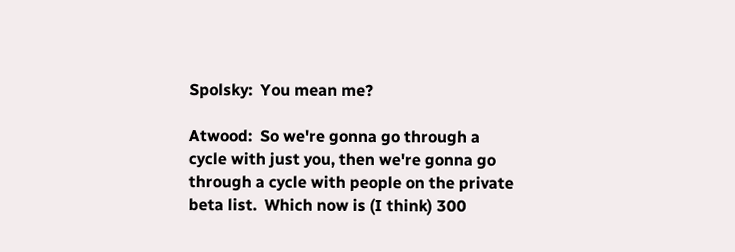Spolsky:  You mean me?

Atwood:  So we're gonna go through a cycle with just you, then we're gonna go through a cycle with people on the private beta list.  Which now is (I think) 300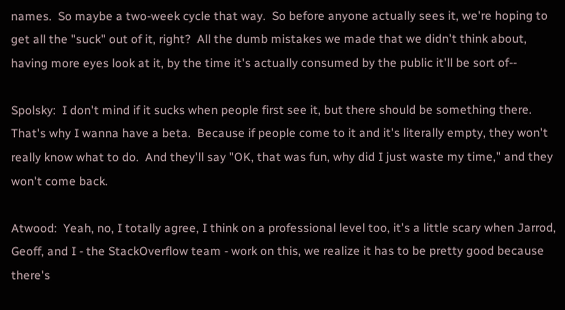names.  So maybe a two-week cycle that way.  So before anyone actually sees it, we're hoping to get all the "suck" out of it, right?  All the dumb mistakes we made that we didn't think about, having more eyes look at it, by the time it's actually consumed by the public it'll be sort of--

Spolsky:  I don't mind if it sucks when people first see it, but there should be something there.  That's why I wanna have a beta.  Because if people come to it and it's literally empty, they won't really know what to do.  And they'll say "OK, that was fun, why did I just waste my time," and they won't come back.

Atwood:  Yeah, no, I totally agree, I think on a professional level too, it's a little scary when Jarrod, Geoff, and I - the StackOverflow team - work on this, we realize it has to be pretty good because there's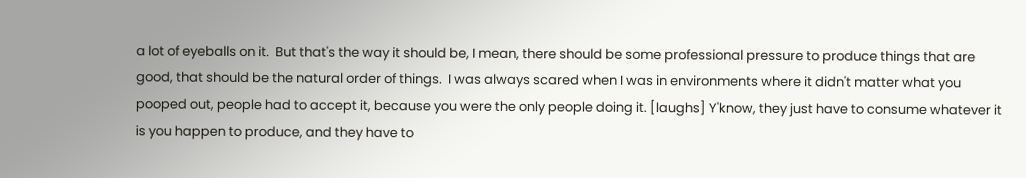a lot of eyeballs on it.  But that's the way it should be, I mean, there should be some professional pressure to produce things that are good, that should be the natural order of things.  I was always scared when I was in environments where it didn't matter what you pooped out, people had to accept it, because you were the only people doing it. [laughs] Y'know, they just have to consume whatever it is you happen to produce, and they have to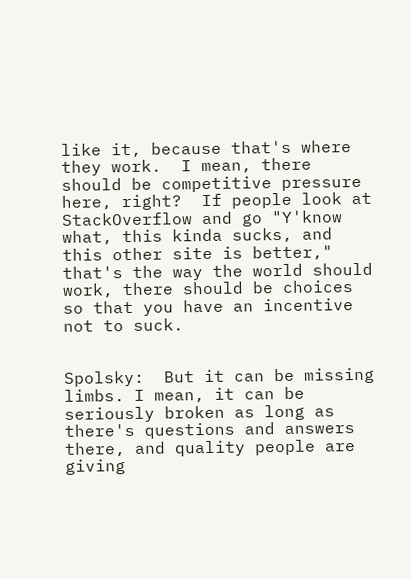like it, because that's where they work.  I mean, there should be competitive pressure here, right?  If people look at StackOverflow and go "Y'know what, this kinda sucks, and this other site is better," that's the way the world should work, there should be choices so that you have an incentive not to suck.


Spolsky:  But it can be missing limbs. I mean, it can be seriously broken as long as there's questions and answers there, and quality people are giving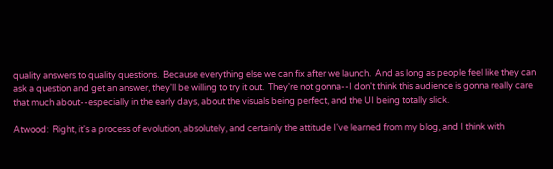quality answers to quality questions.  Because everything else we can fix after we launch.  And as long as people feel like they can ask a question and get an answer, they'll be willing to try it out.  They're not gonna--I don't think this audience is gonna really care that much about--especially in the early days, about the visuals being perfect, and the UI being totally slick.

Atwood:  Right, it's a process of evolution, absolutely, and certainly the attitude I've learned from my blog, and I think with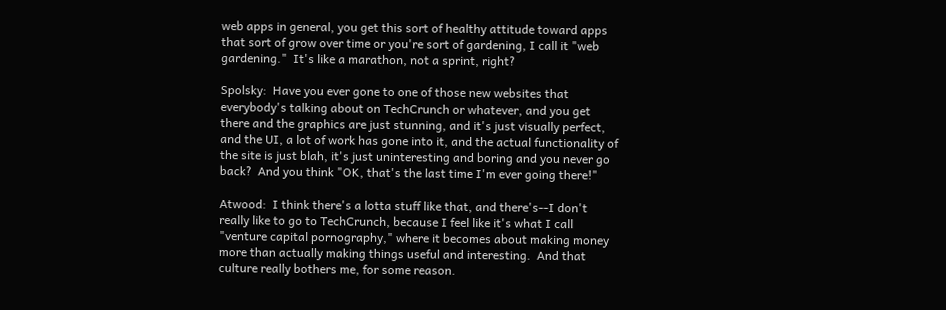web apps in general, you get this sort of healthy attitude toward apps that sort of grow over time or you're sort of gardening, I call it "web gardening."  It's like a marathon, not a sprint, right?

Spolsky:  Have you ever gone to one of those new websites that everybody's talking about on TechCrunch or whatever, and you get there and the graphics are just stunning, and it's just visually perfect, and the UI, a lot of work has gone into it, and the actual functionality of the site is just blah, it's just uninteresting and boring and you never go back?  And you think "OK, that's the last time I'm ever going there!"

Atwood:  I think there's a lotta stuff like that, and there's--I don't really like to go to TechCrunch, because I feel like it's what I call "venture capital pornography," where it becomes about making money more than actually making things useful and interesting.  And that culture really bothers me, for some reason.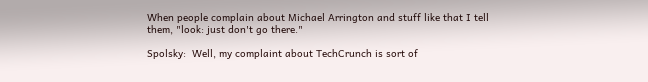When people complain about Michael Arrington and stuff like that I tell them, "look: just don't go there."

Spolsky:  Well, my complaint about TechCrunch is sort of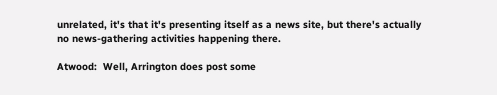unrelated, it's that it's presenting itself as a news site, but there's actually no news-gathering activities happening there.

Atwood:  Well, Arrington does post some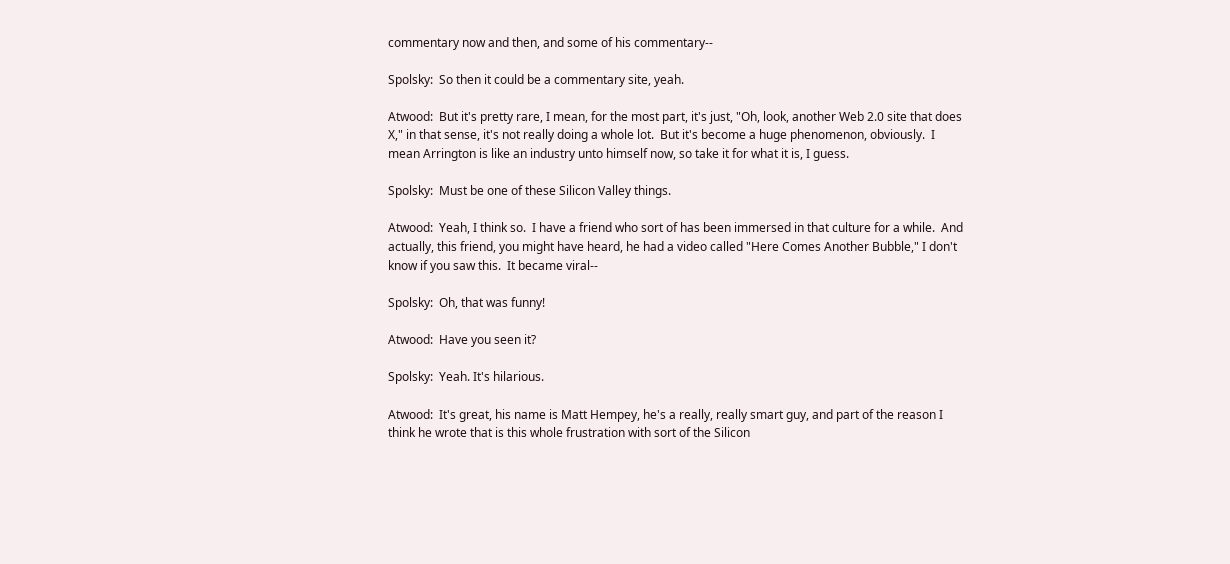commentary now and then, and some of his commentary--

Spolsky:  So then it could be a commentary site, yeah.

Atwood:  But it's pretty rare, I mean, for the most part, it's just, "Oh, look, another Web 2.0 site that does X," in that sense, it's not really doing a whole lot.  But it's become a huge phenomenon, obviously.  I mean Arrington is like an industry unto himself now, so take it for what it is, I guess.

Spolsky:  Must be one of these Silicon Valley things.

Atwood:  Yeah, I think so.  I have a friend who sort of has been immersed in that culture for a while.  And actually, this friend, you might have heard, he had a video called "Here Comes Another Bubble," I don't know if you saw this.  It became viral--

Spolsky:  Oh, that was funny!

Atwood:  Have you seen it?

Spolsky:  Yeah. It's hilarious.

Atwood:  It's great, his name is Matt Hempey, he's a really, really smart guy, and part of the reason I think he wrote that is this whole frustration with sort of the Silicon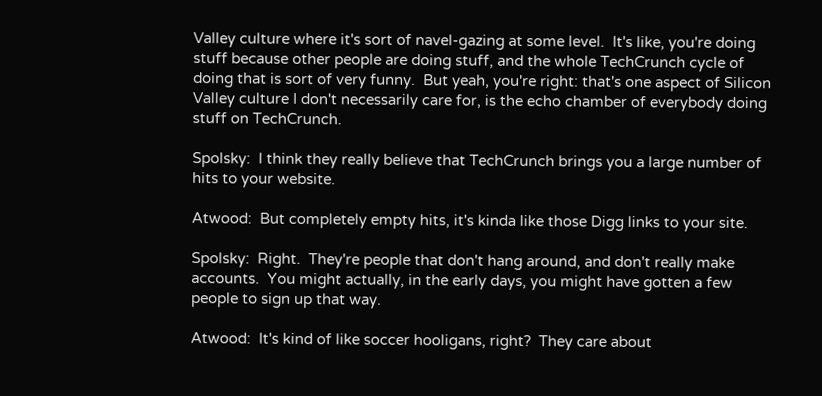Valley culture where it's sort of navel-gazing at some level.  It's like, you're doing stuff because other people are doing stuff, and the whole TechCrunch cycle of doing that is sort of very funny.  But yeah, you're right: that's one aspect of Silicon Valley culture I don't necessarily care for, is the echo chamber of everybody doing stuff on TechCrunch.

Spolsky:  I think they really believe that TechCrunch brings you a large number of hits to your website.

Atwood:  But completely empty hits, it's kinda like those Digg links to your site.

Spolsky:  Right.  They're people that don't hang around, and don't really make accounts.  You might actually, in the early days, you might have gotten a few people to sign up that way.

Atwood:  It's kind of like soccer hooligans, right?  They care about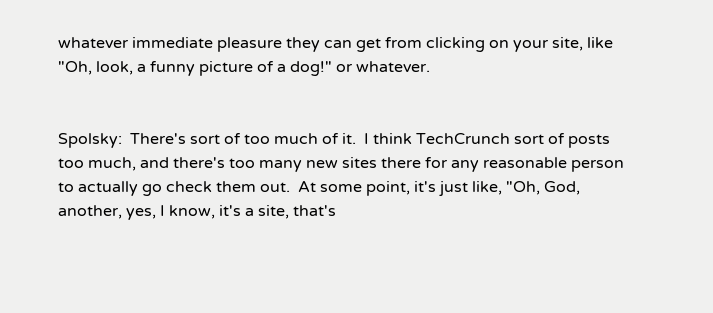whatever immediate pleasure they can get from clicking on your site, like "Oh, look, a funny picture of a dog!" or whatever.


Spolsky:  There's sort of too much of it.  I think TechCrunch sort of posts too much, and there's too many new sites there for any reasonable person to actually go check them out.  At some point, it's just like, "Oh, God, another, yes, I know, it's a site, that's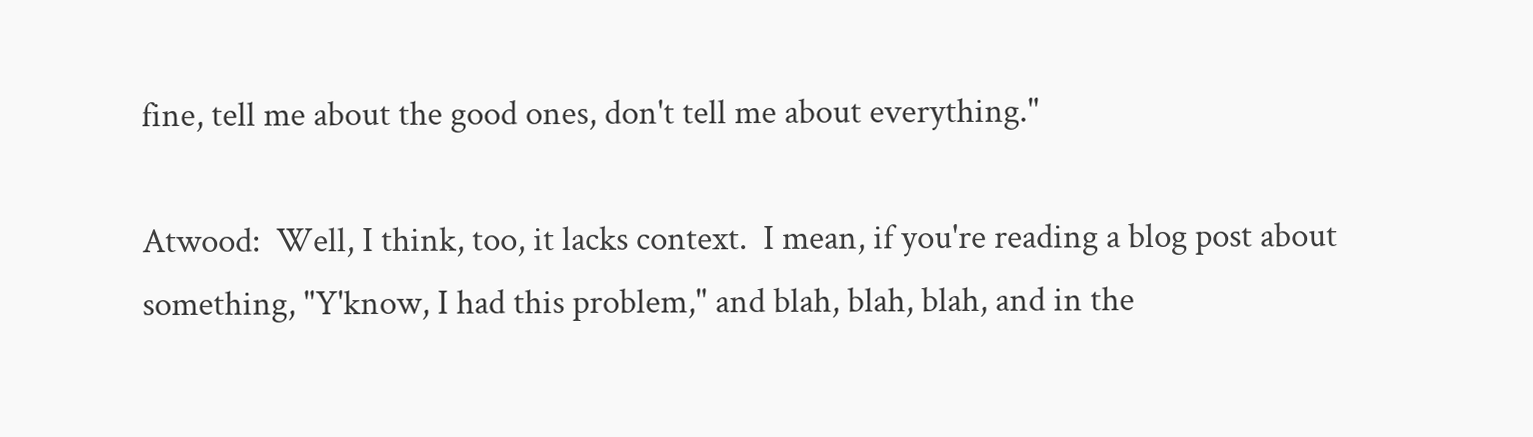fine, tell me about the good ones, don't tell me about everything."

Atwood:  Well, I think, too, it lacks context.  I mean, if you're reading a blog post about something, "Y'know, I had this problem," and blah, blah, blah, and in the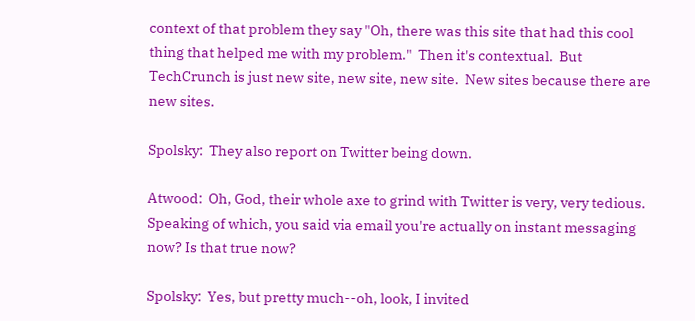context of that problem they say "Oh, there was this site that had this cool thing that helped me with my problem."  Then it's contextual.  But TechCrunch is just new site, new site, new site.  New sites because there are new sites.

Spolsky:  They also report on Twitter being down.

Atwood:  Oh, God, their whole axe to grind with Twitter is very, very tedious.  Speaking of which, you said via email you're actually on instant messaging now? Is that true now?

Spolsky:  Yes, but pretty much--oh, look, I invited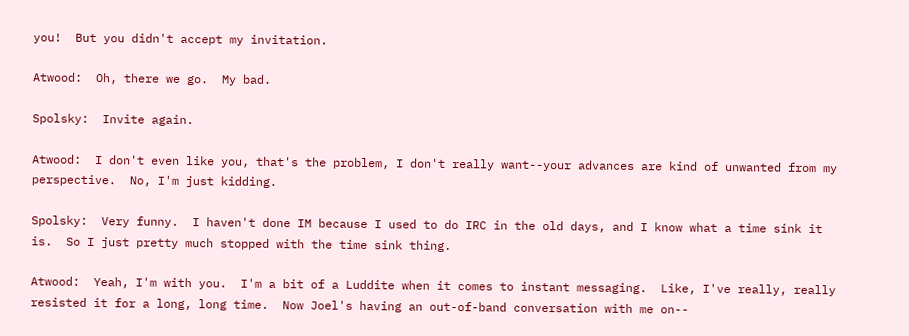you!  But you didn't accept my invitation.

Atwood:  Oh, there we go.  My bad.

Spolsky:  Invite again.

Atwood:  I don't even like you, that's the problem, I don't really want--your advances are kind of unwanted from my perspective.  No, I'm just kidding.

Spolsky:  Very funny.  I haven't done IM because I used to do IRC in the old days, and I know what a time sink it is.  So I just pretty much stopped with the time sink thing.

Atwood:  Yeah, I'm with you.  I'm a bit of a Luddite when it comes to instant messaging.  Like, I've really, really resisted it for a long, long time.  Now Joel's having an out-of-band conversation with me on--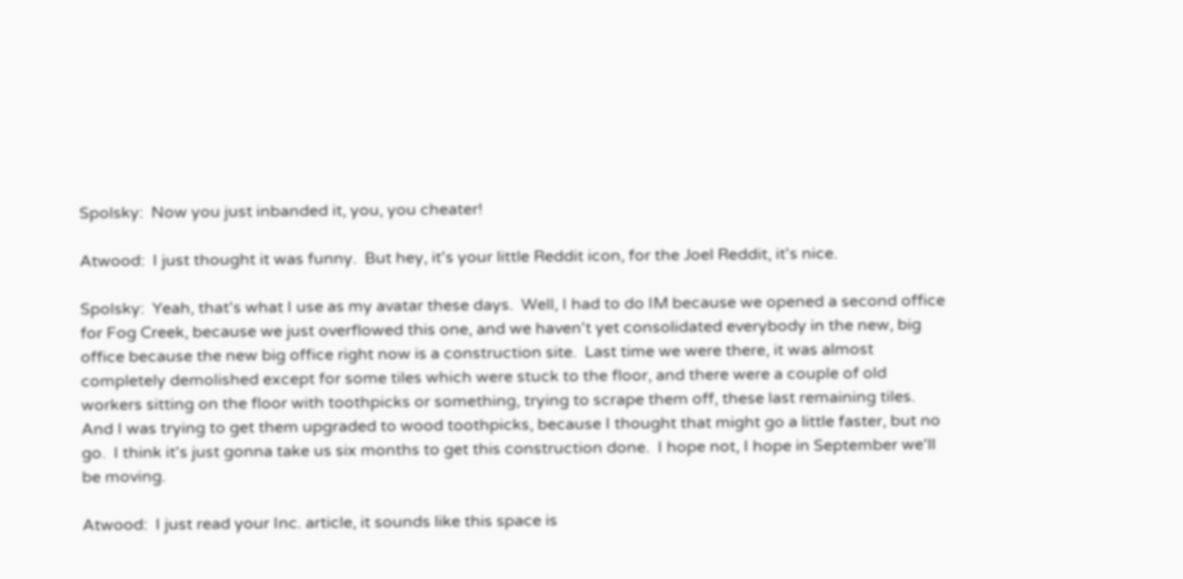Spolsky:  Now you just inbanded it, you, you cheater!

Atwood:  I just thought it was funny.  But hey, it's your little Reddit icon, for the Joel Reddit, it's nice.

Spolsky:  Yeah, that's what I use as my avatar these days.  Well, I had to do IM because we opened a second office for Fog Creek, because we just overflowed this one, and we haven't yet consolidated everybody in the new, big office because the new big office right now is a construction site.  Last time we were there, it was almost completely demolished except for some tiles which were stuck to the floor, and there were a couple of old workers sitting on the floor with toothpicks or something, trying to scrape them off, these last remaining tiles.  And I was trying to get them upgraded to wood toothpicks, because I thought that might go a little faster, but no go.  I think it's just gonna take us six months to get this construction done.  I hope not, I hope in September we'll be moving.

Atwood:  I just read your Inc. article, it sounds like this space is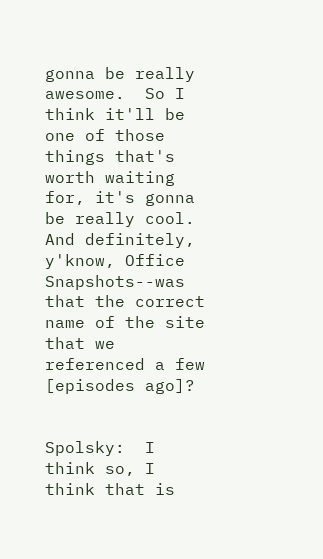gonna be really awesome.  So I think it'll be one of those things that's worth waiting for, it's gonna be really cool.  And definitely, y'know, Office Snapshots--was that the correct name of the site that we referenced a few [episodes ago]?


Spolsky:  I think so, I think that is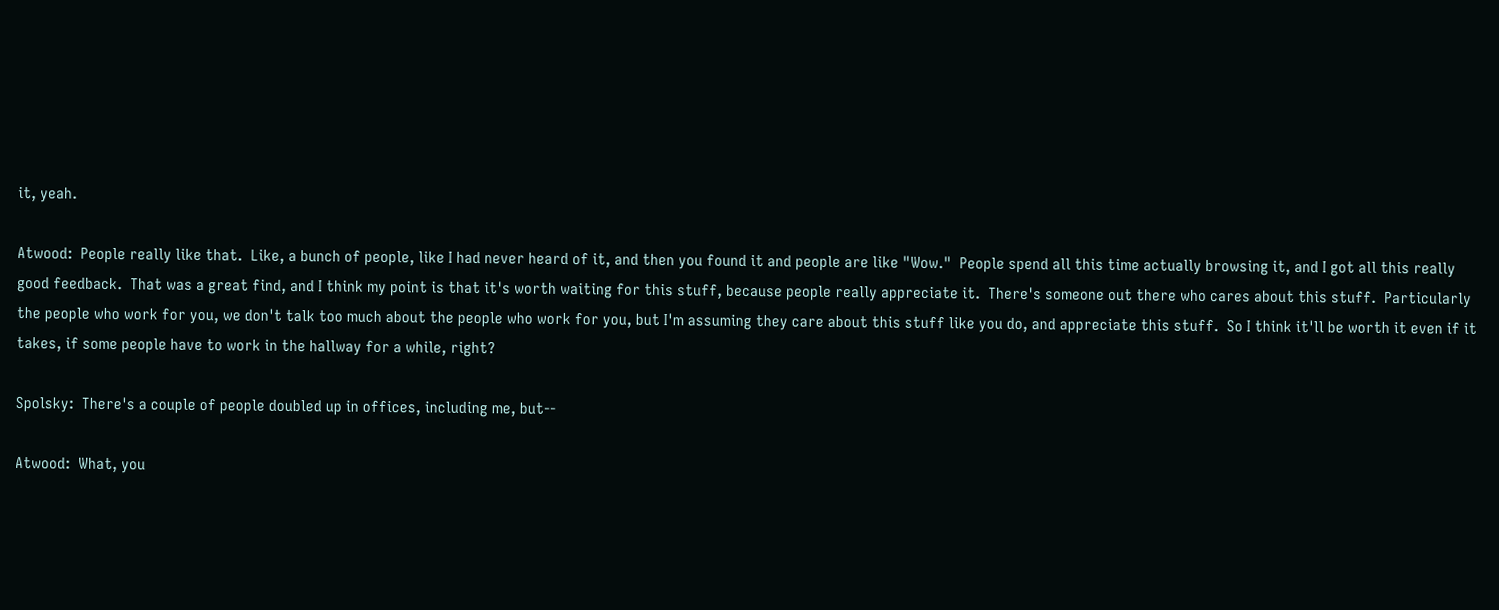it, yeah.

Atwood:  People really like that.  Like, a bunch of people, like I had never heard of it, and then you found it and people are like "Wow."  People spend all this time actually browsing it, and I got all this really good feedback.  That was a great find, and I think my point is that it's worth waiting for this stuff, because people really appreciate it.  There's someone out there who cares about this stuff.  Particularly the people who work for you, we don't talk too much about the people who work for you, but I'm assuming they care about this stuff like you do, and appreciate this stuff.  So I think it'll be worth it even if it takes, if some people have to work in the hallway for a while, right?

Spolsky:  There's a couple of people doubled up in offices, including me, but--

Atwood:  What, you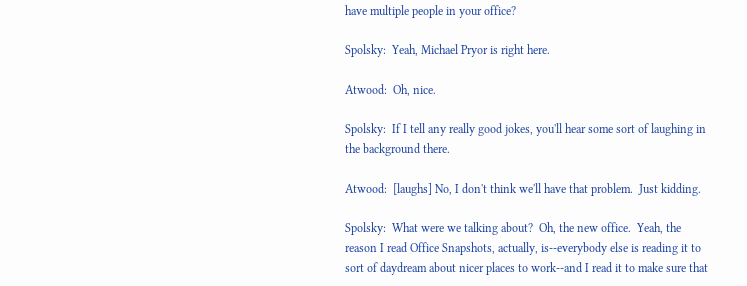have multiple people in your office?

Spolsky:  Yeah, Michael Pryor is right here.

Atwood:  Oh, nice.

Spolsky:  If I tell any really good jokes, you'll hear some sort of laughing in the background there.

Atwood:  [laughs] No, I don't think we'll have that problem.  Just kidding.

Spolsky:  What were we talking about?  Oh, the new office.  Yeah, the reason I read Office Snapshots, actually, is--everybody else is reading it to sort of daydream about nicer places to work--and I read it to make sure that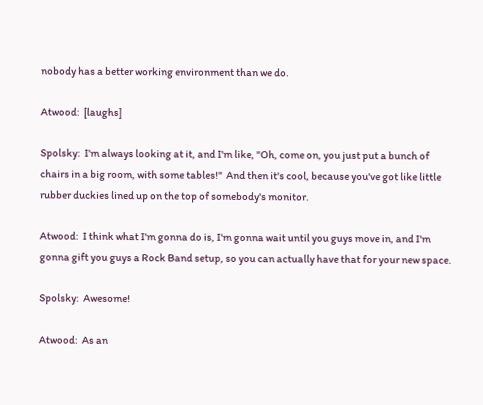nobody has a better working environment than we do.

Atwood:  [laughs]

Spolsky:  I'm always looking at it, and I'm like, "Oh, come on, you just put a bunch of chairs in a big room, with some tables!"  And then it's cool, because you've got like little rubber duckies lined up on the top of somebody's monitor.

Atwood:  I think what I'm gonna do is, I'm gonna wait until you guys move in, and I'm gonna gift you guys a Rock Band setup, so you can actually have that for your new space.

Spolsky:  Awesome!

Atwood:  As an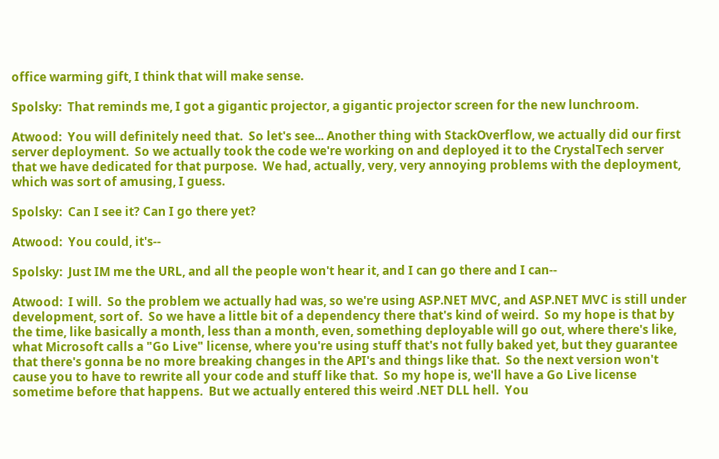office warming gift, I think that will make sense.

Spolsky:  That reminds me, I got a gigantic projector, a gigantic projector screen for the new lunchroom.

Atwood:  You will definitely need that.  So let's see... Another thing with StackOverflow, we actually did our first server deployment.  So we actually took the code we're working on and deployed it to the CrystalTech server that we have dedicated for that purpose.  We had, actually, very, very annoying problems with the deployment, which was sort of amusing, I guess.

Spolsky:  Can I see it? Can I go there yet?

Atwood:  You could, it's--

Spolsky:  Just IM me the URL, and all the people won't hear it, and I can go there and I can--

Atwood:  I will.  So the problem we actually had was, so we're using ASP.NET MVC, and ASP.NET MVC is still under development, sort of.  So we have a little bit of a dependency there that's kind of weird.  So my hope is that by the time, like basically a month, less than a month, even, something deployable will go out, where there's like, what Microsoft calls a "Go Live" license, where you're using stuff that's not fully baked yet, but they guarantee that there's gonna be no more breaking changes in the API's and things like that.  So the next version won't cause you to have to rewrite all your code and stuff like that.  So my hope is, we'll have a Go Live license sometime before that happens.  But we actually entered this weird .NET DLL hell.  You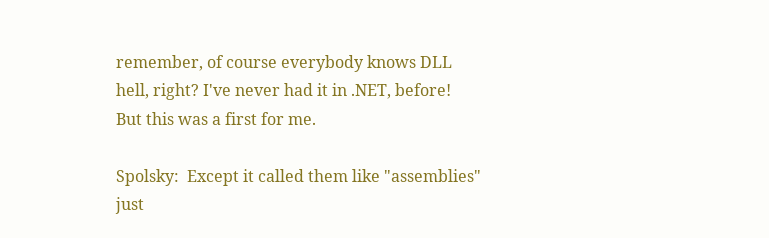remember, of course everybody knows DLL hell, right? I've never had it in .NET, before!  But this was a first for me.

Spolsky:  Except it called them like "assemblies" just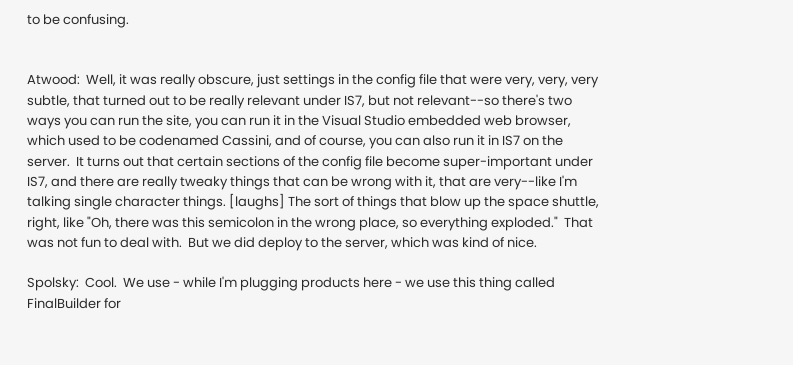to be confusing.


Atwood:  Well, it was really obscure, just settings in the config file that were very, very, very subtle, that turned out to be really relevant under IS7, but not relevant--so there's two ways you can run the site, you can run it in the Visual Studio embedded web browser, which used to be codenamed Cassini, and of course, you can also run it in IS7 on the server.  It turns out that certain sections of the config file become super-important under IS7, and there are really tweaky things that can be wrong with it, that are very--like I'm talking single character things. [laughs] The sort of things that blow up the space shuttle, right, like "Oh, there was this semicolon in the wrong place, so everything exploded."  That was not fun to deal with.  But we did deploy to the server, which was kind of nice.

Spolsky:  Cool.  We use - while I'm plugging products here - we use this thing called FinalBuilder for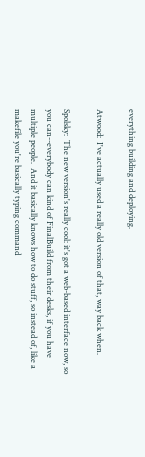everything building and deploying.

Atwood:  I've actually used a really old version of that, way back when.

Spolsky:  The new version's really cool: it's got a web-based interface now, so you can--everybody can kind of FinalBuild from their desks, if you have multiple people.  And it basically knows how to do stuff, so instead of, like a makefile you're basically typing command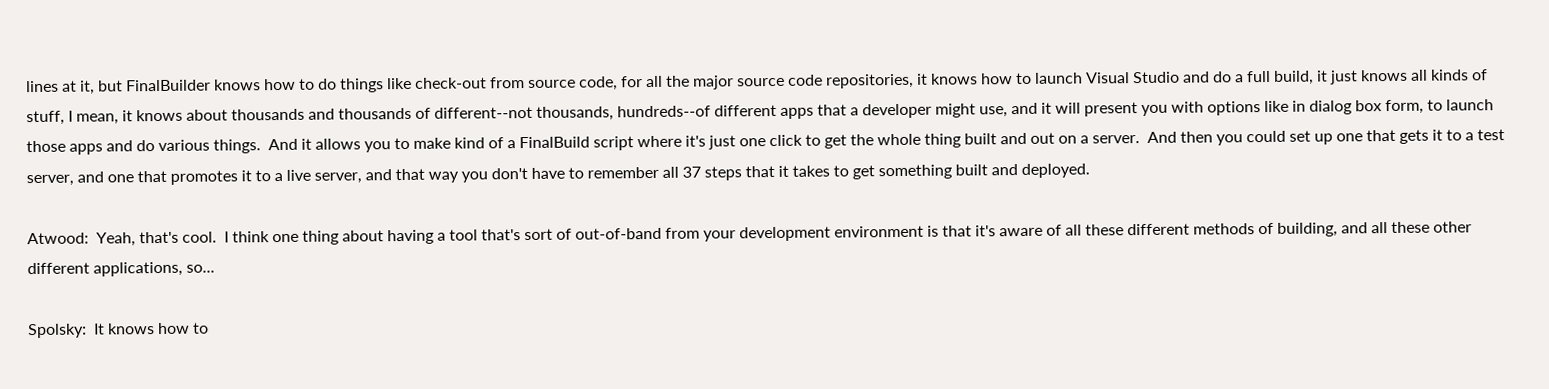lines at it, but FinalBuilder knows how to do things like check-out from source code, for all the major source code repositories, it knows how to launch Visual Studio and do a full build, it just knows all kinds of stuff, I mean, it knows about thousands and thousands of different--not thousands, hundreds--of different apps that a developer might use, and it will present you with options like in dialog box form, to launch those apps and do various things.  And it allows you to make kind of a FinalBuild script where it's just one click to get the whole thing built and out on a server.  And then you could set up one that gets it to a test server, and one that promotes it to a live server, and that way you don't have to remember all 37 steps that it takes to get something built and deployed.

Atwood:  Yeah, that's cool.  I think one thing about having a tool that's sort of out-of-band from your development environment is that it's aware of all these different methods of building, and all these other different applications, so...

Spolsky:  It knows how to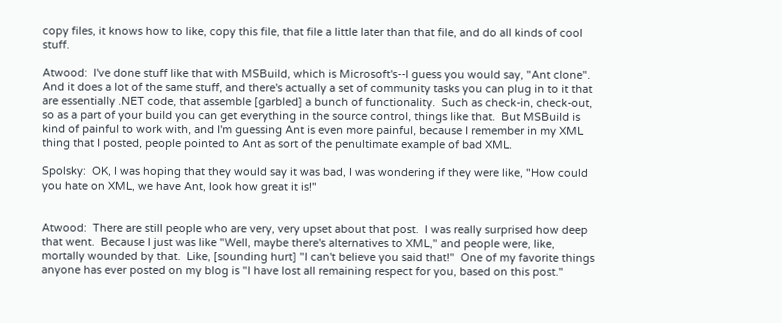copy files, it knows how to like, copy this file, that file a little later than that file, and do all kinds of cool stuff.

Atwood:  I've done stuff like that with MSBuild, which is Microsoft's--I guess you would say, "Ant clone".  And it does a lot of the same stuff, and there's actually a set of community tasks you can plug in to it that are essentially .NET code, that assemble [garbled] a bunch of functionality.  Such as check-in, check-out, so as a part of your build you can get everything in the source control, things like that.  But MSBuild is kind of painful to work with, and I'm guessing Ant is even more painful, because I remember in my XML thing that I posted, people pointed to Ant as sort of the penultimate example of bad XML.

Spolsky:  OK, I was hoping that they would say it was bad, I was wondering if they were like, "How could you hate on XML, we have Ant, look how great it is!"


Atwood:  There are still people who are very, very upset about that post.  I was really surprised how deep that went.  Because I just was like "Well, maybe there's alternatives to XML," and people were, like, mortally wounded by that.  Like, [sounding hurt] "I can't believe you said that!"  One of my favorite things anyone has ever posted on my blog is "I have lost all remaining respect for you, based on this post."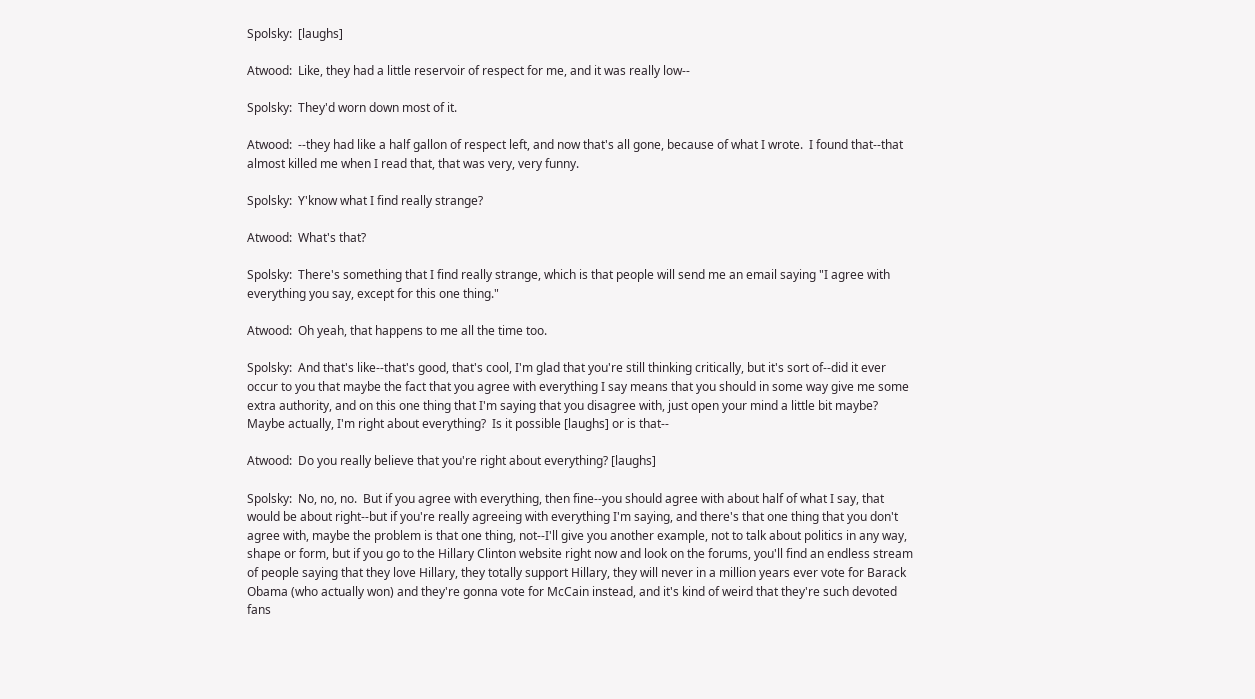Spolsky:  [laughs]

Atwood:  Like, they had a little reservoir of respect for me, and it was really low--

Spolsky:  They'd worn down most of it.

Atwood:  --they had like a half gallon of respect left, and now that's all gone, because of what I wrote.  I found that--that almost killed me when I read that, that was very, very funny.

Spolsky:  Y'know what I find really strange?

Atwood:  What's that?

Spolsky:  There's something that I find really strange, which is that people will send me an email saying "I agree with everything you say, except for this one thing."

Atwood:  Oh yeah, that happens to me all the time too.

Spolsky:  And that's like--that's good, that's cool, I'm glad that you're still thinking critically, but it's sort of--did it ever occur to you that maybe the fact that you agree with everything I say means that you should in some way give me some extra authority, and on this one thing that I'm saying that you disagree with, just open your mind a little bit maybe?  Maybe actually, I'm right about everything?  Is it possible [laughs] or is that--

Atwood:  Do you really believe that you're right about everything? [laughs]

Spolsky:  No, no, no.  But if you agree with everything, then fine--you should agree with about half of what I say, that would be about right--but if you're really agreeing with everything I'm saying, and there's that one thing that you don't agree with, maybe the problem is that one thing, not--I'll give you another example, not to talk about politics in any way, shape or form, but if you go to the Hillary Clinton website right now and look on the forums, you'll find an endless stream of people saying that they love Hillary, they totally support Hillary, they will never in a million years ever vote for Barack Obama (who actually won) and they're gonna vote for McCain instead, and it's kind of weird that they're such devoted fans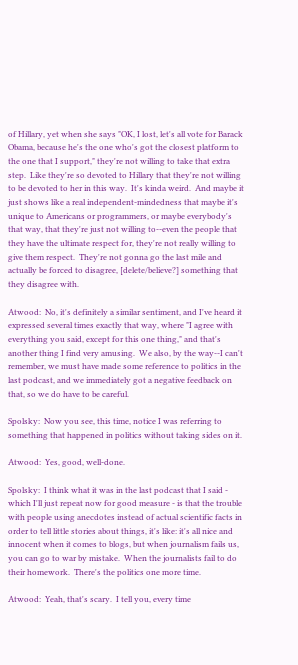of Hillary, yet when she says "OK, I lost, let's all vote for Barack Obama, because he's the one who's got the closest platform to the one that I support," they're not willing to take that extra step.  Like they're so devoted to Hillary that they're not willing to be devoted to her in this way.  It's kinda weird.  And maybe it just shows like a real independent-mindedness that maybe it's unique to Americans or programmers, or maybe everybody's that way, that they're just not willing to--even the people that they have the ultimate respect for, they're not really willing to give them respect.  They're not gonna go the last mile and actually be forced to disagree, [delete/believe?] something that they disagree with.

Atwood:  No, it's definitely a similar sentiment, and I've heard it expressed several times exactly that way, where "I agree with everything you said, except for this one thing," and that's another thing I find very amusing.  We also, by the way--I can't remember, we must have made some reference to politics in the last podcast, and we immediately got a negative feedback on that, so we do have to be careful.

Spolsky:  Now you see, this time, notice I was referring to something that happened in politics without taking sides on it.

Atwood:  Yes, good, well-done.

Spolsky:  I think what it was in the last podcast that I said - which I'll just repeat now for good measure - is that the trouble with people using anecdotes instead of actual scientific facts in order to tell little stories about things, it's like: it's all nice and innocent when it comes to blogs, but when journalism fails us, you can go to war by mistake.  When the journalists fail to do their homework.  There's the politics one more time.

Atwood:  Yeah, that's scary.  I tell you, every time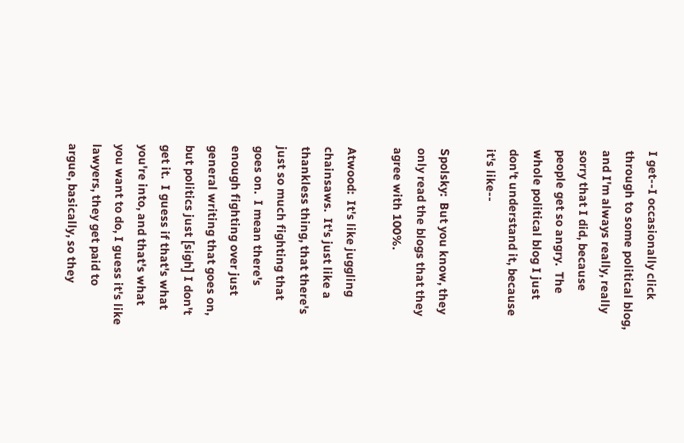I get--I occasionally click through to some political blog, and I'm always really, really sorry that I did, because people get so angry.  The whole political blog I just don't understand it, because it's like--

Spolsky:  But you know, they only read the blogs that they agree with 100%.

Atwood:  It's like juggling chainsaws.  It's just like a thankless thing, that there's just so much fighting that goes on.  I mean there's enough fighting over just general writing that goes on, but politics just [sigh] I don't get it.  I guess if that's what you're into, and that's what you want to do, I guess it's like lawyers, they get paid to argue, basically, so they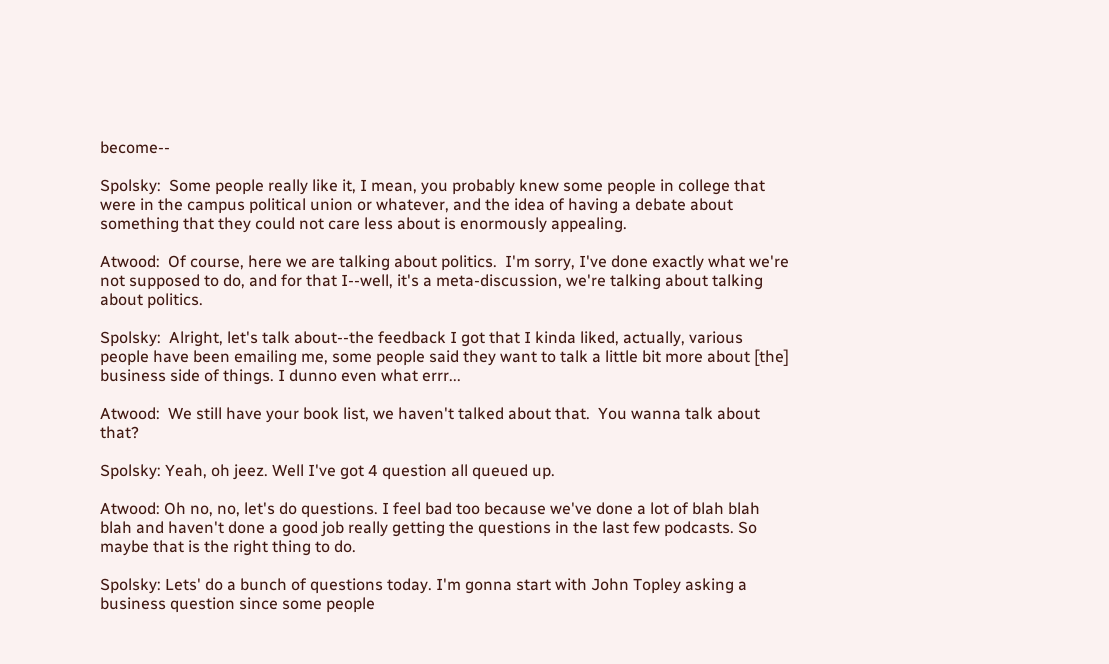become--

Spolsky:  Some people really like it, I mean, you probably knew some people in college that were in the campus political union or whatever, and the idea of having a debate about something that they could not care less about is enormously appealing.

Atwood:  Of course, here we are talking about politics.  I'm sorry, I've done exactly what we're not supposed to do, and for that I--well, it's a meta-discussion, we're talking about talking about politics.

Spolsky:  Alright, let's talk about--the feedback I got that I kinda liked, actually, various people have been emailing me, some people said they want to talk a little bit more about [the] business side of things. I dunno even what errr...

Atwood:  We still have your book list, we haven't talked about that.  You wanna talk about that?

Spolsky: Yeah, oh jeez. Well I've got 4 question all queued up.

Atwood: Oh no, no, let's do questions. I feel bad too because we've done a lot of blah blah blah and haven't done a good job really getting the questions in the last few podcasts. So maybe that is the right thing to do.

Spolsky: Lets' do a bunch of questions today. I'm gonna start with John Topley asking a business question since some people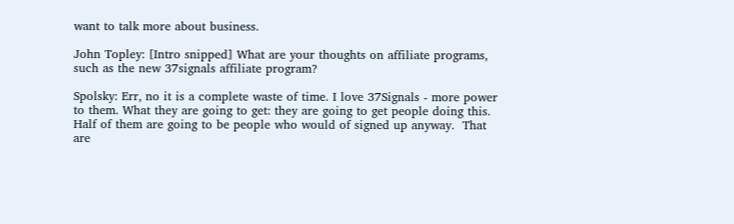want to talk more about business.

John Topley: [Intro snipped] What are your thoughts on affiliate programs, such as the new 37signals affiliate program?

Spolsky: Err, no it is a complete waste of time. I love 37Signals - more power to them. What they are going to get: they are going to get people doing this. Half of them are going to be people who would of signed up anyway.  That are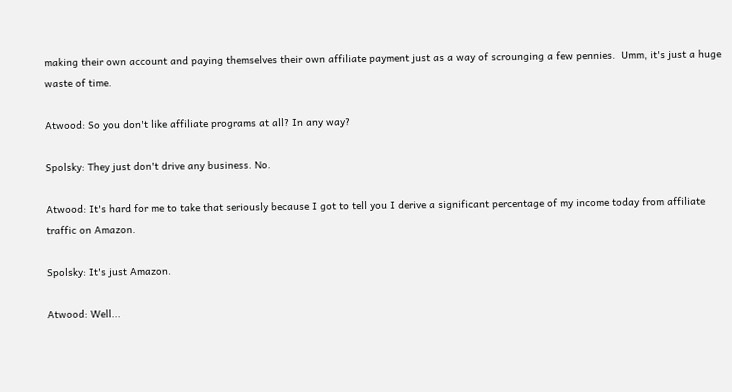making their own account and paying themselves their own affiliate payment just as a way of scrounging a few pennies.  Umm, it's just a huge waste of time.

Atwood: So you don't like affiliate programs at all? In any way?

Spolsky: They just don't drive any business. No.

Atwood: It's hard for me to take that seriously because I got to tell you I derive a significant percentage of my income today from affiliate traffic on Amazon.

Spolsky: It's just Amazon.

Atwood: Well...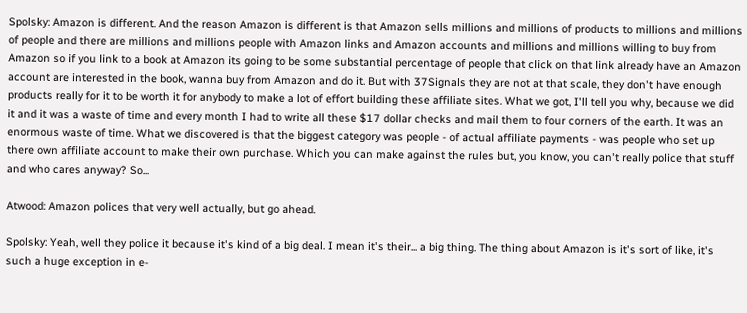Spolsky: Amazon is different. And the reason Amazon is different is that Amazon sells millions and millions of products to millions and millions of people and there are millions and millions people with Amazon links and Amazon accounts and millions and millions willing to buy from Amazon so if you link to a book at Amazon its going to be some substantial percentage of people that click on that link already have an Amazon account are interested in the book, wanna buy from Amazon and do it. But with 37Signals they are not at that scale, they don't have enough products really for it to be worth it for anybody to make a lot of effort building these affiliate sites. What we got, I'll tell you why, because we did it and it was a waste of time and every month I had to write all these $17 dollar checks and mail them to four corners of the earth. It was an enormous waste of time. What we discovered is that the biggest category was people - of actual affiliate payments - was people who set up there own affiliate account to make their own purchase. Which you can make against the rules but, you know, you can't really police that stuff and who cares anyway? So...

Atwood: Amazon polices that very well actually, but go ahead.

Spolsky: Yeah, well they police it because it's kind of a big deal. I mean it's their... a big thing. The thing about Amazon is it's sort of like, it's such a huge exception in e-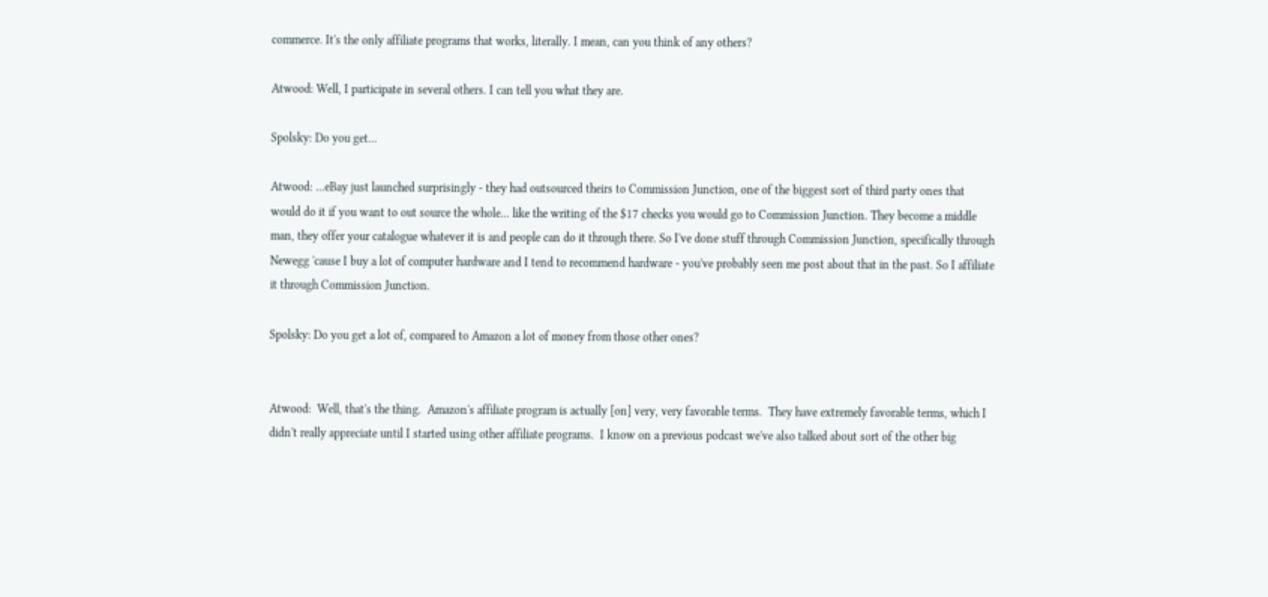commerce. It's the only affiliate programs that works, literally. I mean, can you think of any others?

Atwood: Well, I participate in several others. I can tell you what they are.

Spolsky: Do you get...

Atwood: ...eBay just launched surprisingly - they had outsourced theirs to Commission Junction, one of the biggest sort of third party ones that would do it if you want to out source the whole... like the writing of the $17 checks you would go to Commission Junction. They become a middle man, they offer your catalogue whatever it is and people can do it through there. So I've done stuff through Commission Junction, specifically through Newegg 'cause I buy a lot of computer hardware and I tend to recommend hardware - you've probably seen me post about that in the past. So I affiliate it through Commission Junction.

Spolsky: Do you get a lot of, compared to Amazon a lot of money from those other ones?


Atwood:  Well, that's the thing.  Amazon's affiliate program is actually [on] very, very favorable terms.  They have extremely favorable terms, which I didn't really appreciate until I started using other affiliate programs.  I know on a previous podcast we've also talked about sort of the other big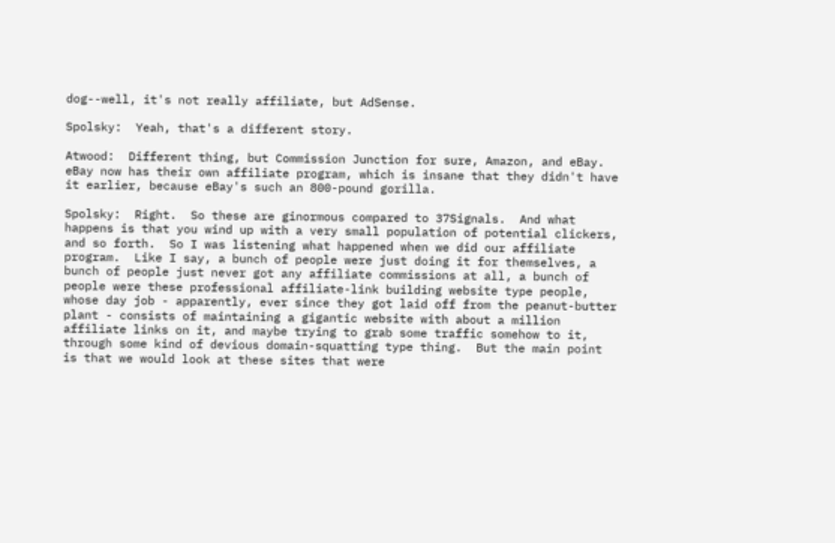dog--well, it's not really affiliate, but AdSense.

Spolsky:  Yeah, that's a different story.

Atwood:  Different thing, but Commission Junction for sure, Amazon, and eBay.  eBay now has their own affiliate program, which is insane that they didn't have it earlier, because eBay's such an 800-pound gorilla.

Spolsky:  Right.  So these are ginormous compared to 37Signals.  And what happens is that you wind up with a very small population of potential clickers, and so forth.  So I was listening what happened when we did our affiliate program.  Like I say, a bunch of people were just doing it for themselves, a bunch of people just never got any affiliate commissions at all, a bunch of people were these professional affiliate-link building website type people, whose day job - apparently, ever since they got laid off from the peanut-butter plant - consists of maintaining a gigantic website with about a million affiliate links on it, and maybe trying to grab some traffic somehow to it, through some kind of devious domain-squatting type thing.  But the main point is that we would look at these sites that were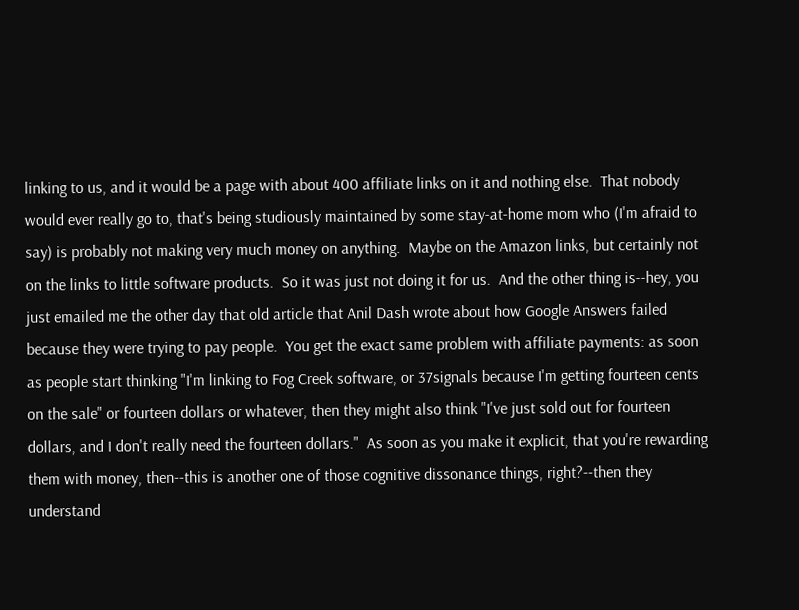linking to us, and it would be a page with about 400 affiliate links on it and nothing else.  That nobody would ever really go to, that's being studiously maintained by some stay-at-home mom who (I'm afraid to say) is probably not making very much money on anything.  Maybe on the Amazon links, but certainly not on the links to little software products.  So it was just not doing it for us.  And the other thing is--hey, you just emailed me the other day that old article that Anil Dash wrote about how Google Answers failed because they were trying to pay people.  You get the exact same problem with affiliate payments: as soon as people start thinking "I'm linking to Fog Creek software, or 37signals because I'm getting fourteen cents on the sale" or fourteen dollars or whatever, then they might also think "I've just sold out for fourteen dollars, and I don't really need the fourteen dollars."  As soon as you make it explicit, that you're rewarding them with money, then--this is another one of those cognitive dissonance things, right?--then they understand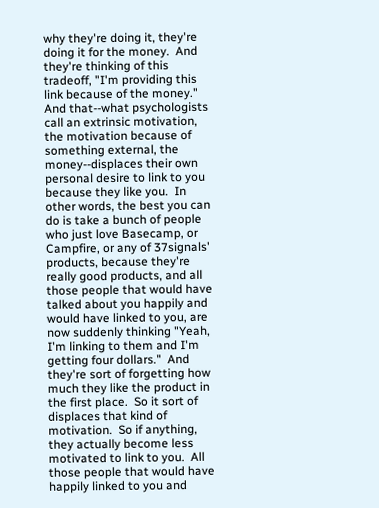why they're doing it, they're doing it for the money.  And they're thinking of this tradeoff, "I'm providing this link because of the money."  And that--what psychologists call an extrinsic motivation, the motivation because of something external, the money--displaces their own personal desire to link to you because they like you.  In other words, the best you can do is take a bunch of people who just love Basecamp, or Campfire, or any of 37signals' products, because they're really good products, and all those people that would have talked about you happily and would have linked to you, are now suddenly thinking "Yeah, I'm linking to them and I'm getting four dollars."  And they're sort of forgetting how much they like the product in the first place.  So it sort of displaces that kind of motivation.  So if anything, they actually become less motivated to link to you.  All those people that would have happily linked to you and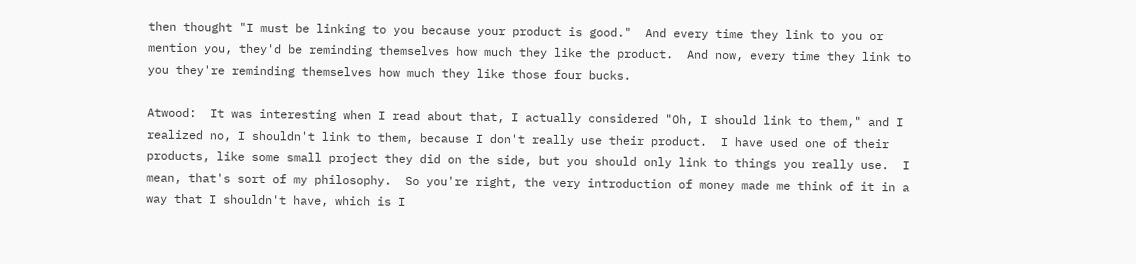then thought "I must be linking to you because your product is good."  And every time they link to you or mention you, they'd be reminding themselves how much they like the product.  And now, every time they link to you they're reminding themselves how much they like those four bucks.

Atwood:  It was interesting when I read about that, I actually considered "Oh, I should link to them," and I realized no, I shouldn't link to them, because I don't really use their product.  I have used one of their products, like some small project they did on the side, but you should only link to things you really use.  I mean, that's sort of my philosophy.  So you're right, the very introduction of money made me think of it in a way that I shouldn't have, which is I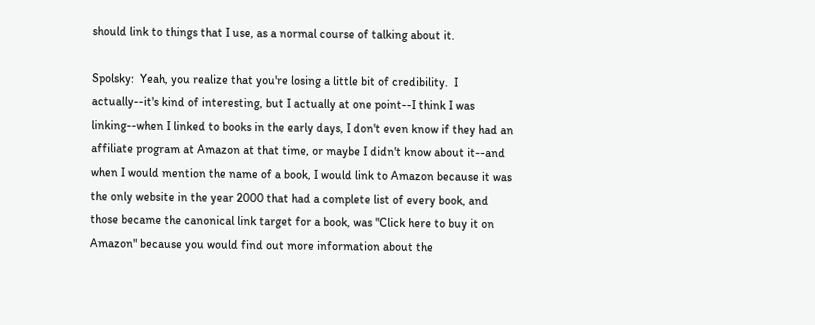should link to things that I use, as a normal course of talking about it.

Spolsky:  Yeah, you realize that you're losing a little bit of credibility.  I actually--it's kind of interesting, but I actually at one point--I think I was linking--when I linked to books in the early days, I don't even know if they had an affiliate program at Amazon at that time, or maybe I didn't know about it--and when I would mention the name of a book, I would link to Amazon because it was the only website in the year 2000 that had a complete list of every book, and those became the canonical link target for a book, was "Click here to buy it on Amazon" because you would find out more information about the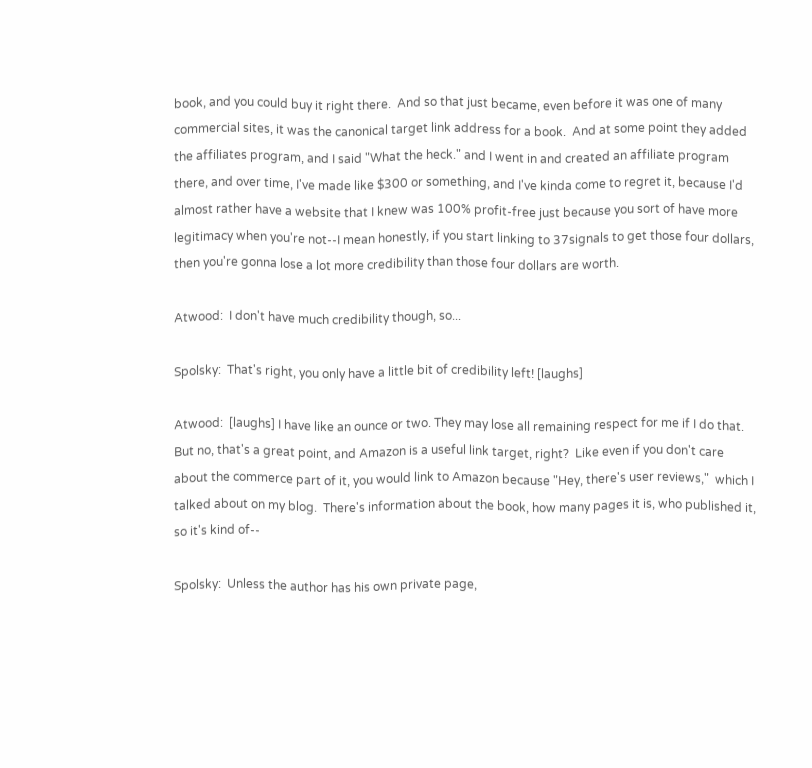book, and you could buy it right there.  And so that just became, even before it was one of many commercial sites, it was the canonical target link address for a book.  And at some point they added the affiliates program, and I said "What the heck." and I went in and created an affiliate program there, and over time, I've made like $300 or something, and I've kinda come to regret it, because I'd almost rather have a website that I knew was 100% profit-free just because you sort of have more legitimacy when you're not--I mean honestly, if you start linking to 37signals to get those four dollars, then you're gonna lose a lot more credibility than those four dollars are worth.

Atwood:  I don't have much credibility though, so...

Spolsky:  That's right, you only have a little bit of credibility left! [laughs]

Atwood:  [laughs] I have like an ounce or two. They may lose all remaining respect for me if I do that.  But no, that's a great point, and Amazon is a useful link target, right?  Like even if you don't care about the commerce part of it, you would link to Amazon because "Hey, there's user reviews,"  which I talked about on my blog.  There's information about the book, how many pages it is, who published it, so it's kind of--

Spolsky:  Unless the author has his own private page,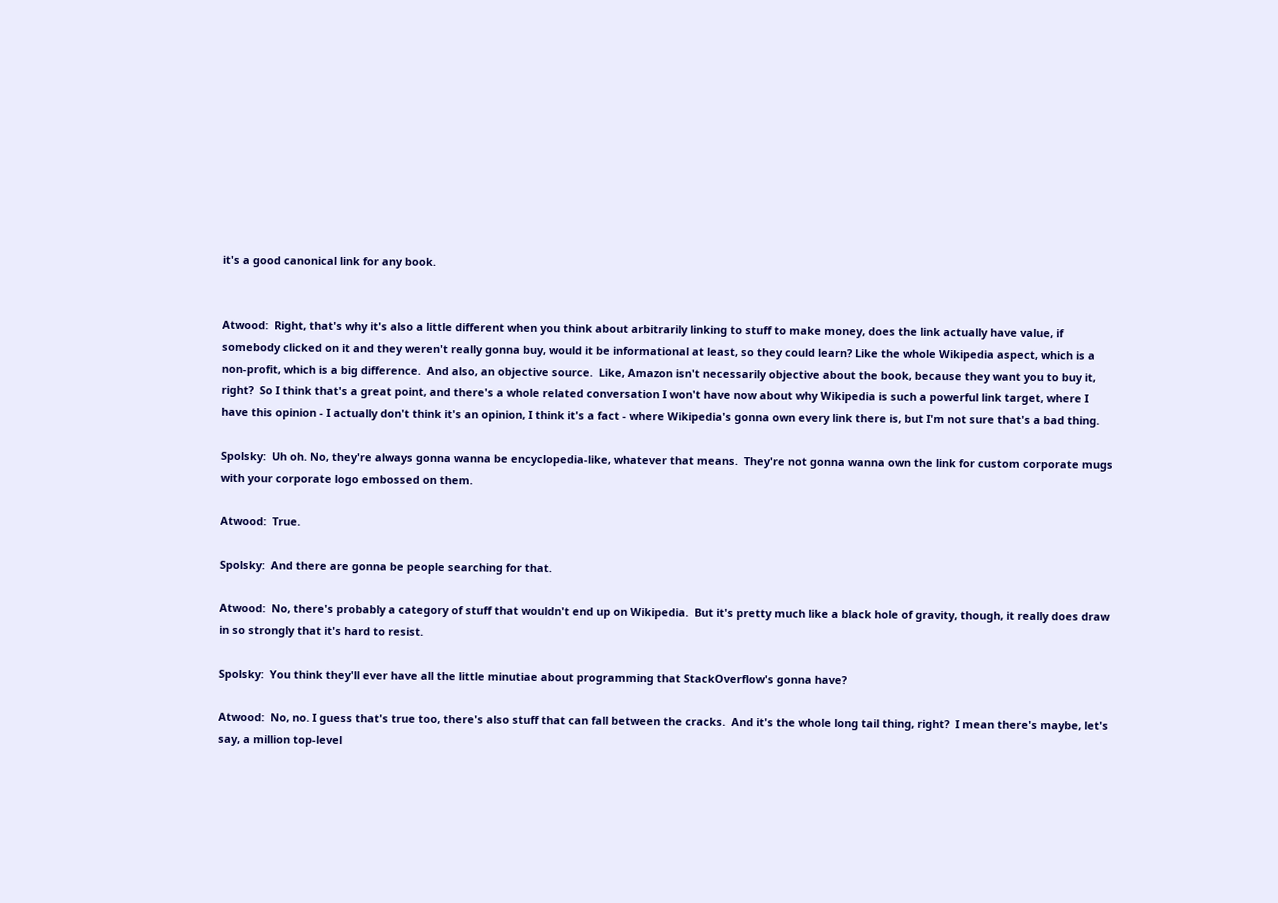it's a good canonical link for any book.


Atwood:  Right, that's why it's also a little different when you think about arbitrarily linking to stuff to make money, does the link actually have value, if somebody clicked on it and they weren't really gonna buy, would it be informational at least, so they could learn? Like the whole Wikipedia aspect, which is a non-profit, which is a big difference.  And also, an objective source.  Like, Amazon isn't necessarily objective about the book, because they want you to buy it, right?  So I think that's a great point, and there's a whole related conversation I won't have now about why Wikipedia is such a powerful link target, where I have this opinion - I actually don't think it's an opinion, I think it's a fact - where Wikipedia's gonna own every link there is, but I'm not sure that's a bad thing.

Spolsky:  Uh oh. No, they're always gonna wanna be encyclopedia-like, whatever that means.  They're not gonna wanna own the link for custom corporate mugs with your corporate logo embossed on them.

Atwood:  True.

Spolsky:  And there are gonna be people searching for that.

Atwood:  No, there's probably a category of stuff that wouldn't end up on Wikipedia.  But it's pretty much like a black hole of gravity, though, it really does draw in so strongly that it's hard to resist.

Spolsky:  You think they'll ever have all the little minutiae about programming that StackOverflow's gonna have?

Atwood:  No, no. I guess that's true too, there's also stuff that can fall between the cracks.  And it's the whole long tail thing, right?  I mean there's maybe, let's say, a million top-level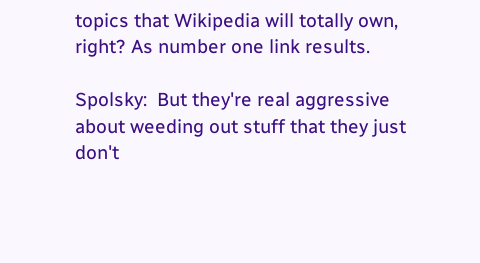topics that Wikipedia will totally own, right? As number one link results.

Spolsky:  But they're real aggressive about weeding out stuff that they just don't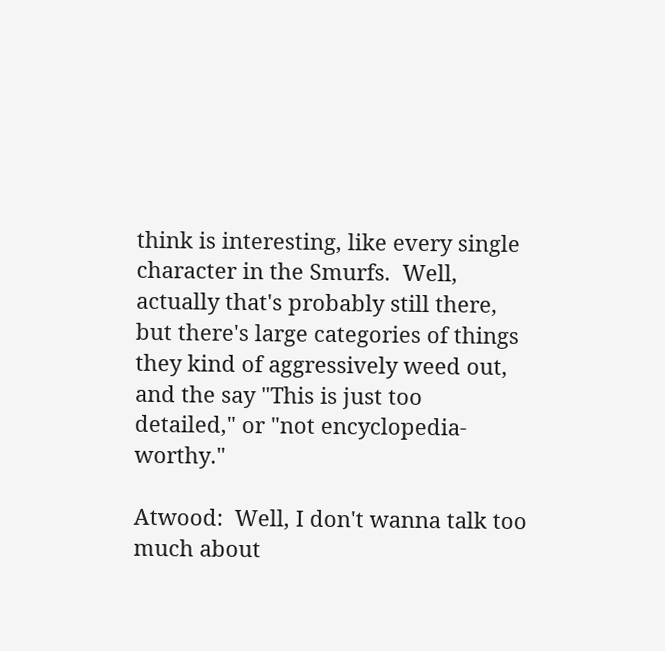think is interesting, like every single character in the Smurfs.  Well, actually that's probably still there, but there's large categories of things they kind of aggressively weed out, and the say "This is just too detailed," or "not encyclopedia-worthy."

Atwood:  Well, I don't wanna talk too much about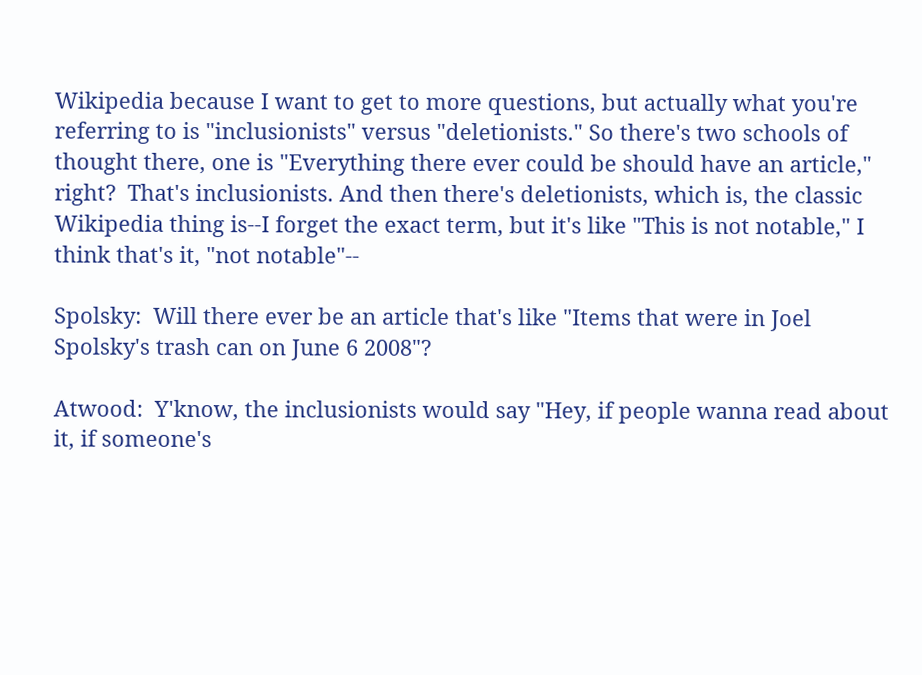Wikipedia because I want to get to more questions, but actually what you're referring to is "inclusionists" versus "deletionists." So there's two schools of thought there, one is "Everything there ever could be should have an article," right?  That's inclusionists. And then there's deletionists, which is, the classic Wikipedia thing is--I forget the exact term, but it's like "This is not notable," I think that's it, "not notable"--

Spolsky:  Will there ever be an article that's like "Items that were in Joel Spolsky's trash can on June 6 2008"?

Atwood:  Y'know, the inclusionists would say "Hey, if people wanna read about it, if someone's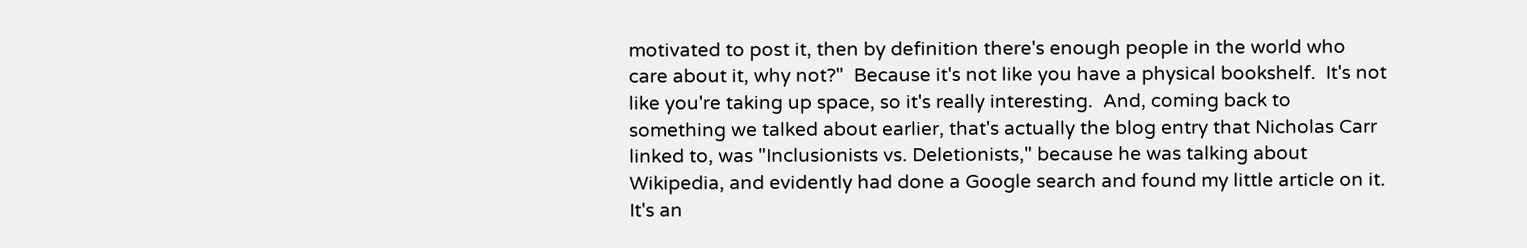motivated to post it, then by definition there's enough people in the world who care about it, why not?"  Because it's not like you have a physical bookshelf.  It's not like you're taking up space, so it's really interesting.  And, coming back to something we talked about earlier, that's actually the blog entry that Nicholas Carr linked to, was "Inclusionists vs. Deletionists," because he was talking about Wikipedia, and evidently had done a Google search and found my little article on it.  It's an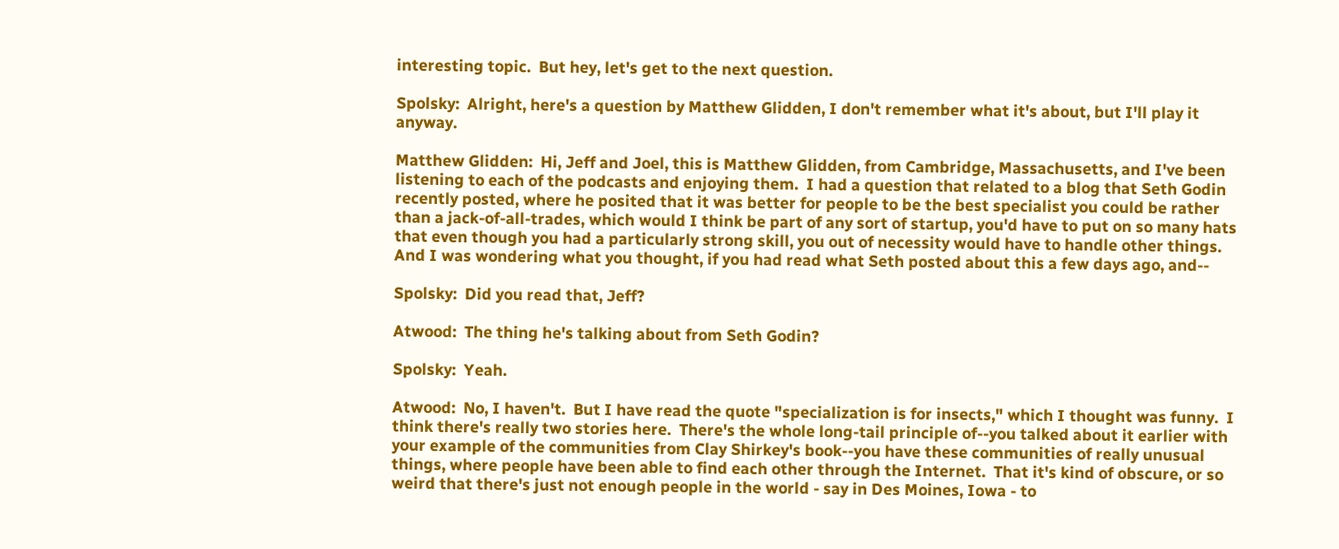interesting topic.  But hey, let's get to the next question.

Spolsky:  Alright, here's a question by Matthew Glidden, I don't remember what it's about, but I'll play it anyway.

Matthew Glidden:  Hi, Jeff and Joel, this is Matthew Glidden, from Cambridge, Massachusetts, and I've been listening to each of the podcasts and enjoying them.  I had a question that related to a blog that Seth Godin recently posted, where he posited that it was better for people to be the best specialist you could be rather than a jack-of-all-trades, which would I think be part of any sort of startup, you'd have to put on so many hats that even though you had a particularly strong skill, you out of necessity would have to handle other things.  And I was wondering what you thought, if you had read what Seth posted about this a few days ago, and--

Spolsky:  Did you read that, Jeff?

Atwood:  The thing he's talking about from Seth Godin?

Spolsky:  Yeah.

Atwood:  No, I haven't.  But I have read the quote "specialization is for insects," which I thought was funny.  I think there's really two stories here.  There's the whole long-tail principle of--you talked about it earlier with your example of the communities from Clay Shirkey's book--you have these communities of really unusual things, where people have been able to find each other through the Internet.  That it's kind of obscure, or so weird that there's just not enough people in the world - say in Des Moines, Iowa - to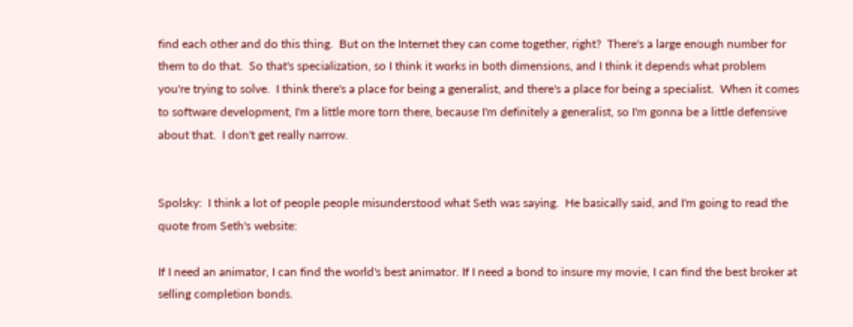find each other and do this thing.  But on the Internet they can come together, right?  There's a large enough number for them to do that.  So that's specialization, so I think it works in both dimensions, and I think it depends what problem you're trying to solve.  I think there's a place for being a generalist, and there's a place for being a specialist.  When it comes to software development, I'm a little more torn there, because I'm definitely a generalist, so I'm gonna be a little defensive about that.  I don't get really narrow.


Spolsky:  I think a lot of people people misunderstood what Seth was saying.  He basically said, and I'm going to read the quote from Seth's website:

If I need an animator, I can find the world's best animator. If I need a bond to insure my movie, I can find the best broker at selling completion bonds.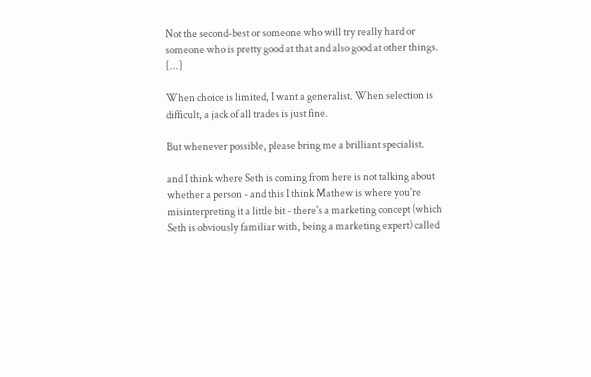Not the second-best or someone who will try really hard or someone who is pretty good at that and also good at other things. [...]

When choice is limited, I want a generalist. When selection is difficult, a jack of all trades is just fine.

But whenever possible, please bring me a brilliant specialist.

and I think where Seth is coming from here is not talking about whether a person - and this I think Mathew is where you're misinterpreting it a little bit - there's a marketing concept (which Seth is obviously familiar with, being a marketing expert) called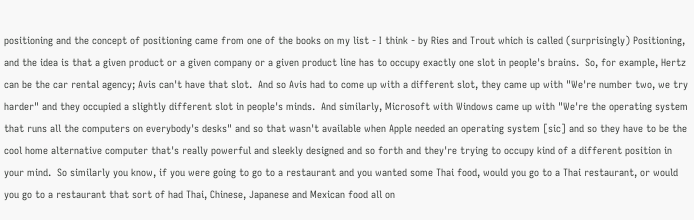positioning and the concept of positioning came from one of the books on my list - I think - by Ries and Trout which is called (surprisingly) Positioning, and the idea is that a given product or a given company or a given product line has to occupy exactly one slot in people's brains.  So, for example, Hertz can be the car rental agency; Avis can't have that slot.  And so Avis had to come up with a different slot, they came up with "We're number two, we try harder" and they occupied a slightly different slot in people's minds.  And similarly, Microsoft with Windows came up with "We're the operating system that runs all the computers on everybody's desks" and so that wasn't available when Apple needed an operating system [sic] and so they have to be the cool home alternative computer that's really powerful and sleekly designed and so forth and they're trying to occupy kind of a different position in your mind.  So similarly you know, if you were going to go to a restaurant and you wanted some Thai food, would you go to a Thai restaurant, or would you go to a restaurant that sort of had Thai, Chinese, Japanese and Mexican food all on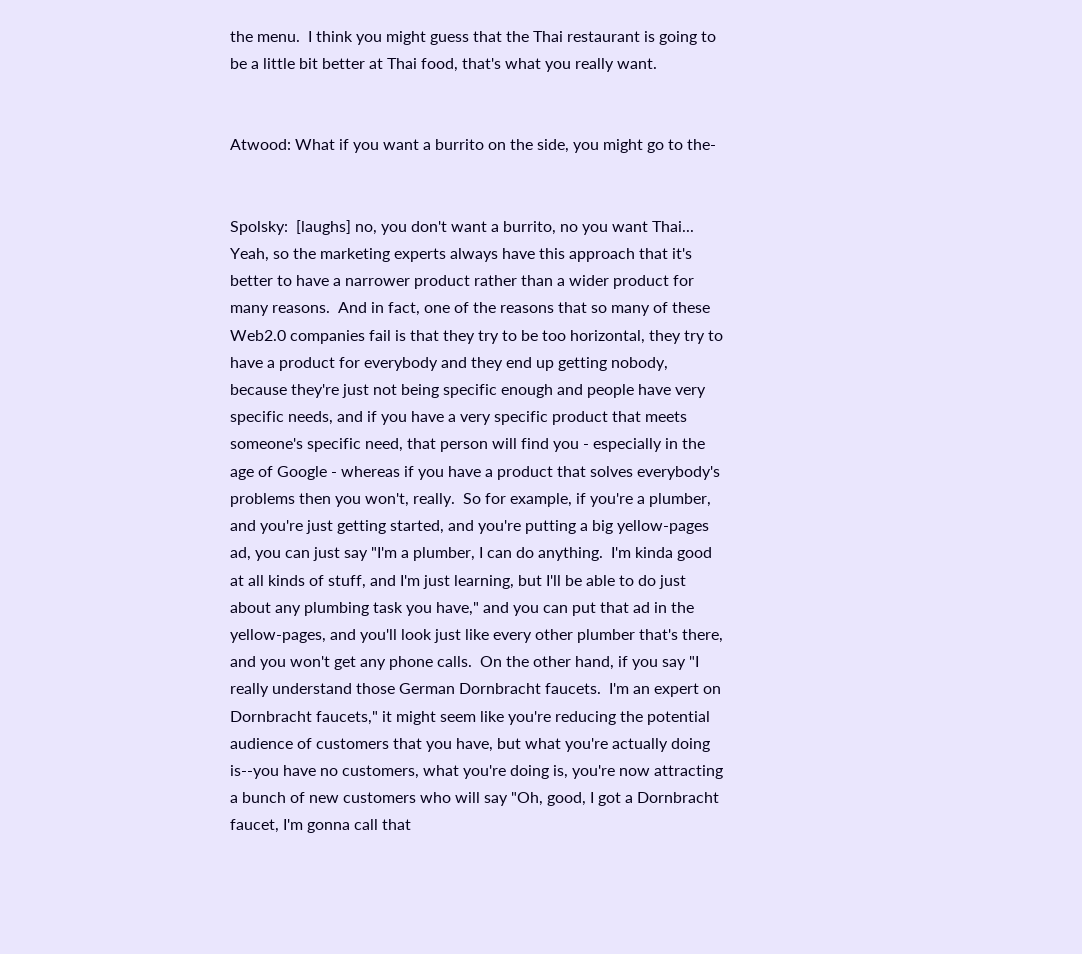the menu.  I think you might guess that the Thai restaurant is going to be a little bit better at Thai food, that's what you really want.


Atwood: What if you want a burrito on the side, you might go to the-


Spolsky:  [laughs] no, you don't want a burrito, no you want Thai... Yeah, so the marketing experts always have this approach that it's better to have a narrower product rather than a wider product for many reasons.  And in fact, one of the reasons that so many of these Web2.0 companies fail is that they try to be too horizontal, they try to have a product for everybody and they end up getting nobody, because they're just not being specific enough and people have very specific needs, and if you have a very specific product that meets someone's specific need, that person will find you - especially in the age of Google - whereas if you have a product that solves everybody's problems then you won't, really.  So for example, if you're a plumber, and you're just getting started, and you're putting a big yellow-pages ad, you can just say "I'm a plumber, I can do anything.  I'm kinda good at all kinds of stuff, and I'm just learning, but I'll be able to do just about any plumbing task you have," and you can put that ad in the yellow-pages, and you'll look just like every other plumber that's there, and you won't get any phone calls.  On the other hand, if you say "I really understand those German Dornbracht faucets.  I'm an expert on Dornbracht faucets," it might seem like you're reducing the potential audience of customers that you have, but what you're actually doing is--you have no customers, what you're doing is, you're now attracting a bunch of new customers who will say "Oh, good, I got a Dornbracht faucet, I'm gonna call that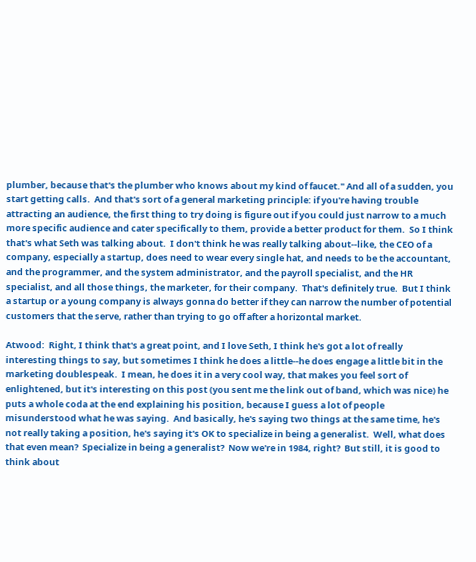plumber, because that's the plumber who knows about my kind of faucet." And all of a sudden, you start getting calls.  And that's sort of a general marketing principle: if you're having trouble attracting an audience, the first thing to try doing is figure out if you could just narrow to a much more specific audience and cater specifically to them, provide a better product for them.  So I think that's what Seth was talking about.  I don't think he was really talking about--like, the CEO of a company, especially a startup, does need to wear every single hat, and needs to be the accountant, and the programmer, and the system administrator, and the payroll specialist, and the HR specialist, and all those things, the marketer, for their company.  That's definitely true.  But I think a startup or a young company is always gonna do better if they can narrow the number of potential customers that the serve, rather than trying to go off after a horizontal market.

Atwood:  Right, I think that's a great point, and I love Seth, I think he's got a lot of really interesting things to say, but sometimes I think he does a little--he does engage a little bit in the marketing doublespeak.  I mean, he does it in a very cool way, that makes you feel sort of enlightened, but it's interesting on this post (you sent me the link out of band, which was nice) he puts a whole coda at the end explaining his position, because I guess a lot of people misunderstood what he was saying.  And basically, he's saying two things at the same time, he's not really taking a position, he's saying it's OK to specialize in being a generalist.  Well, what does that even mean?  Specialize in being a generalist?  Now we're in 1984, right?  But still, it is good to think about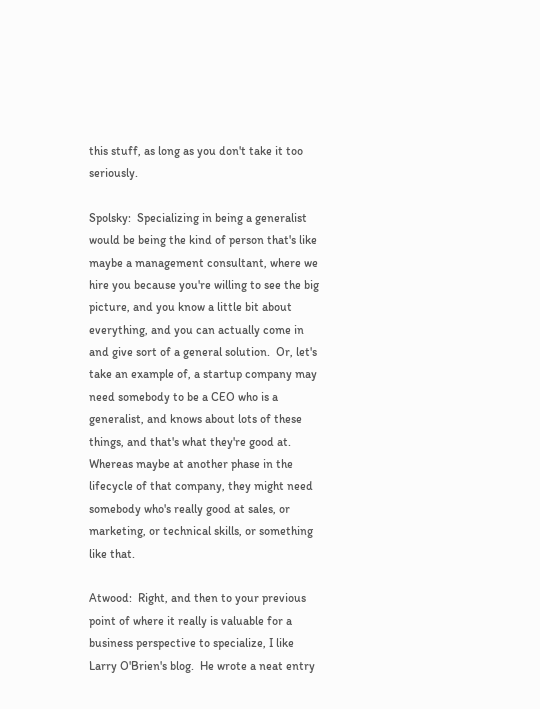this stuff, as long as you don't take it too seriously.

Spolsky:  Specializing in being a generalist would be being the kind of person that's like maybe a management consultant, where we hire you because you're willing to see the big picture, and you know a little bit about everything, and you can actually come in and give sort of a general solution.  Or, let's take an example of, a startup company may need somebody to be a CEO who is a generalist, and knows about lots of these things, and that's what they're good at.  Whereas maybe at another phase in the lifecycle of that company, they might need somebody who's really good at sales, or marketing, or technical skills, or something like that.

Atwood:  Right, and then to your previous point of where it really is valuable for a business perspective to specialize, I like Larry O'Brien's blog.  He wrote a neat entry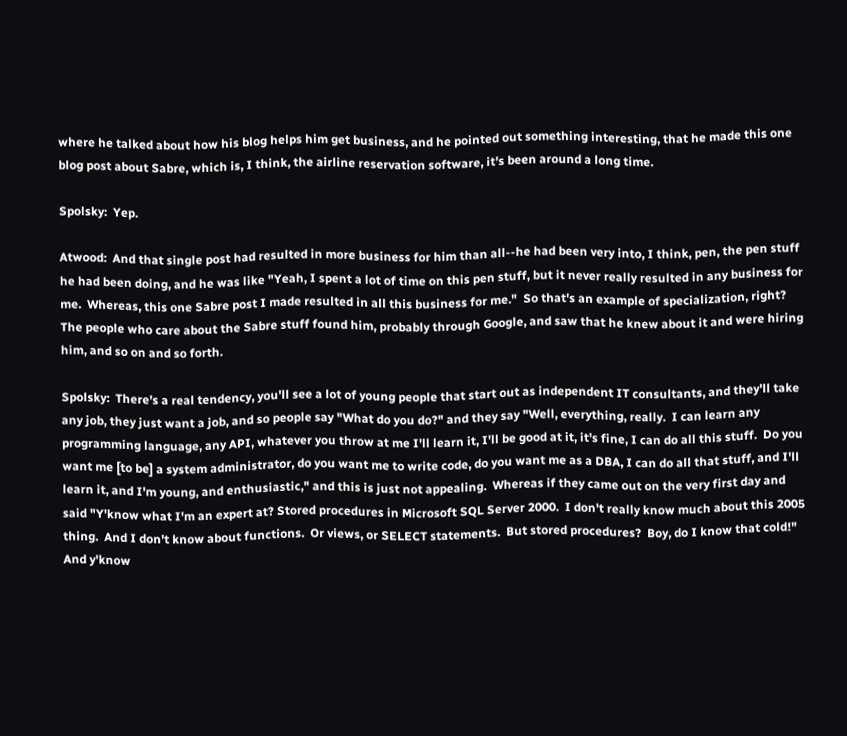where he talked about how his blog helps him get business, and he pointed out something interesting, that he made this one blog post about Sabre, which is, I think, the airline reservation software, it's been around a long time.

Spolsky:  Yep.

Atwood:  And that single post had resulted in more business for him than all--he had been very into, I think, pen, the pen stuff he had been doing, and he was like "Yeah, I spent a lot of time on this pen stuff, but it never really resulted in any business for me.  Whereas, this one Sabre post I made resulted in all this business for me."  So that's an example of specialization, right?  The people who care about the Sabre stuff found him, probably through Google, and saw that he knew about it and were hiring him, and so on and so forth.

Spolsky:  There's a real tendency, you'll see a lot of young people that start out as independent IT consultants, and they'll take any job, they just want a job, and so people say "What do you do?" and they say "Well, everything, really.  I can learn any programming language, any API, whatever you throw at me I'll learn it, I'll be good at it, it's fine, I can do all this stuff.  Do you want me [to be] a system administrator, do you want me to write code, do you want me as a DBA, I can do all that stuff, and I'll learn it, and I'm young, and enthusiastic," and this is just not appealing.  Whereas if they came out on the very first day and said "Y'know what I'm an expert at? Stored procedures in Microsoft SQL Server 2000.  I don't really know much about this 2005 thing.  And I don't know about functions.  Or views, or SELECT statements.  But stored procedures?  Boy, do I know that cold!"  And y'know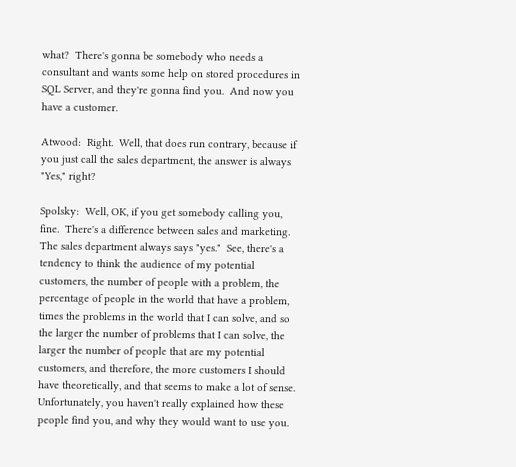what?  There's gonna be somebody who needs a consultant and wants some help on stored procedures in SQL Server, and they're gonna find you.  And now you have a customer.

Atwood:  Right.  Well, that does run contrary, because if you just call the sales department, the answer is always "Yes," right?

Spolsky:  Well, OK, if you get somebody calling you, fine.  There's a difference between sales and marketing.  The sales department always says "yes."  See, there's a tendency to think the audience of my potential customers, the number of people with a problem, the percentage of people in the world that have a problem, times the problems in the world that I can solve, and so the larger the number of problems that I can solve, the larger the number of people that are my potential customers, and therefore, the more customers I should have theoretically, and that seems to make a lot of sense.  Unfortunately, you haven't really explained how these people find you, and why they would want to use you.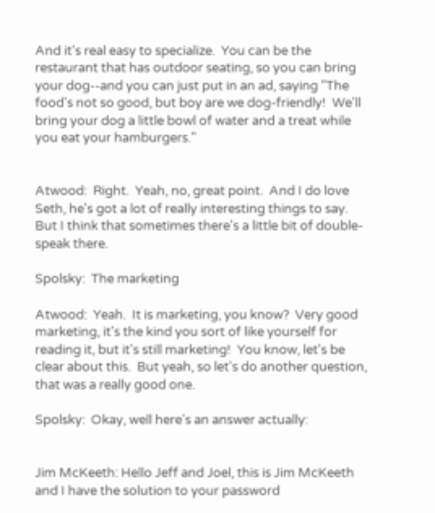And it's real easy to specialize.  You can be the restaurant that has outdoor seating, so you can bring your dog--and you can just put in an ad, saying "The food's not so good, but boy are we dog-friendly!  We'll bring your dog a little bowl of water and a treat while you eat your hamburgers."


Atwood:  Right.  Yeah, no, great point.  And I do love Seth, he's got a lot of really interesting things to say.  But I think that sometimes there's a little bit of double-speak there.

Spolsky:  The marketing

Atwood:  Yeah.  It is marketing, you know?  Very good marketing, it's the kind you sort of like yourself for reading it, but it's still marketing!  You know, let's be clear about this.  But yeah, so let's do another question, that was a really good one.

Spolsky:  Okay, well here's an answer actually:


Jim McKeeth: Hello Jeff and Joel, this is Jim McKeeth and I have the solution to your password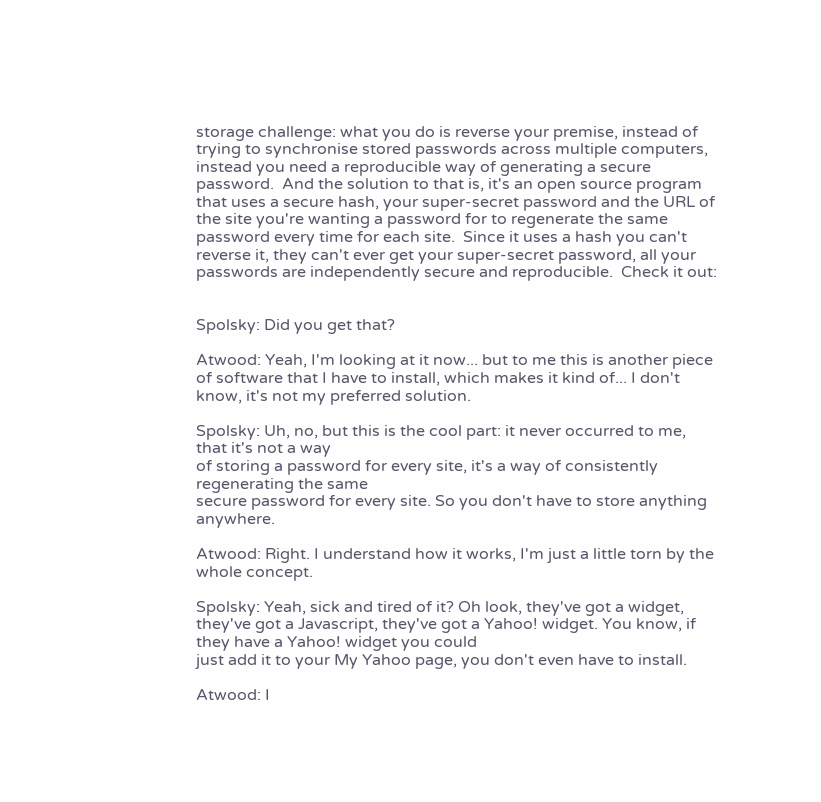storage challenge: what you do is reverse your premise, instead of trying to synchronise stored passwords across multiple computers, instead you need a reproducible way of generating a secure password.  And the solution to that is, it's an open source program that uses a secure hash, your super-secret password and the URL of the site you're wanting a password for to regenerate the same password every time for each site.  Since it uses a hash you can't reverse it, they can't ever get your super-secret password, all your passwords are independently secure and reproducible.  Check it out:


Spolsky: Did you get that?

Atwood: Yeah, I'm looking at it now... but to me this is another piece of software that I have to install, which makes it kind of... I don't know, it's not my preferred solution.

Spolsky: Uh, no, but this is the cool part: it never occurred to me, that it's not a way
of storing a password for every site, it's a way of consistently regenerating the same
secure password for every site. So you don't have to store anything anywhere.

Atwood: Right. I understand how it works, I'm just a little torn by the whole concept.

Spolsky: Yeah, sick and tired of it? Oh look, they've got a widget, they've got a Javascript, they've got a Yahoo! widget. You know, if they have a Yahoo! widget you could
just add it to your My Yahoo page, you don't even have to install.

Atwood: I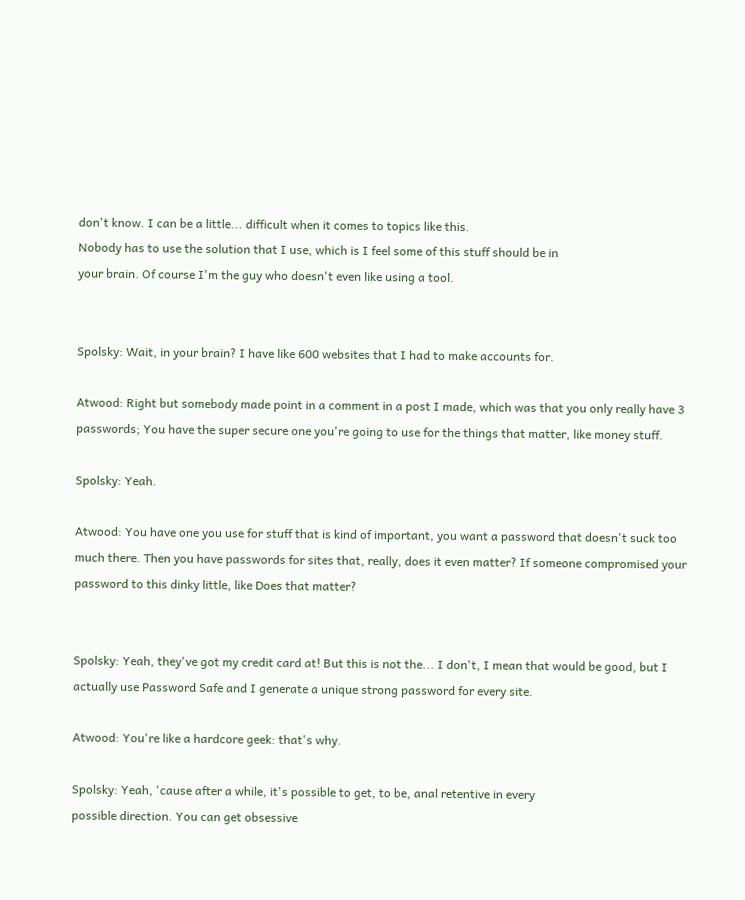don't know. I can be a little... difficult when it comes to topics like this.
Nobody has to use the solution that I use, which is I feel some of this stuff should be in
your brain. Of course I'm the guy who doesn't even like using a tool.


Spolsky: Wait, in your brain? I have like 600 websites that I had to make accounts for.

Atwood: Right but somebody made point in a comment in a post I made, which was that you only really have 3 passwords; You have the super secure one you're going to use for the things that matter, like money stuff.

Spolsky: Yeah.

Atwood: You have one you use for stuff that is kind of important, you want a password that doesn't suck too much there. Then you have passwords for sites that, really, does it even matter? If someone compromised your password to this dinky little, like Does that matter?


Spolsky: Yeah, they've got my credit card at! But this is not the... I don't, I mean that would be good, but I actually use Password Safe and I generate a unique strong password for every site.

Atwood: You're like a hardcore geek: that's why.

Spolsky: Yeah, 'cause after a while, it's possible to get, to be, anal retentive in every
possible direction. You can get obsessive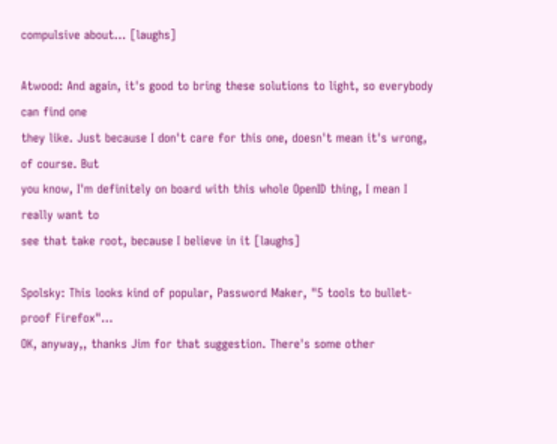compulsive about... [laughs]

Atwood: And again, it's good to bring these solutions to light, so everybody can find one
they like. Just because I don't care for this one, doesn't mean it's wrong, of course. But
you know, I'm definitely on board with this whole OpenID thing, I mean I really want to
see that take root, because I believe in it [laughs]

Spolsky: This looks kind of popular, Password Maker, "5 tools to bullet-proof Firefox"...
OK, anyway,, thanks Jim for that suggestion. There's some other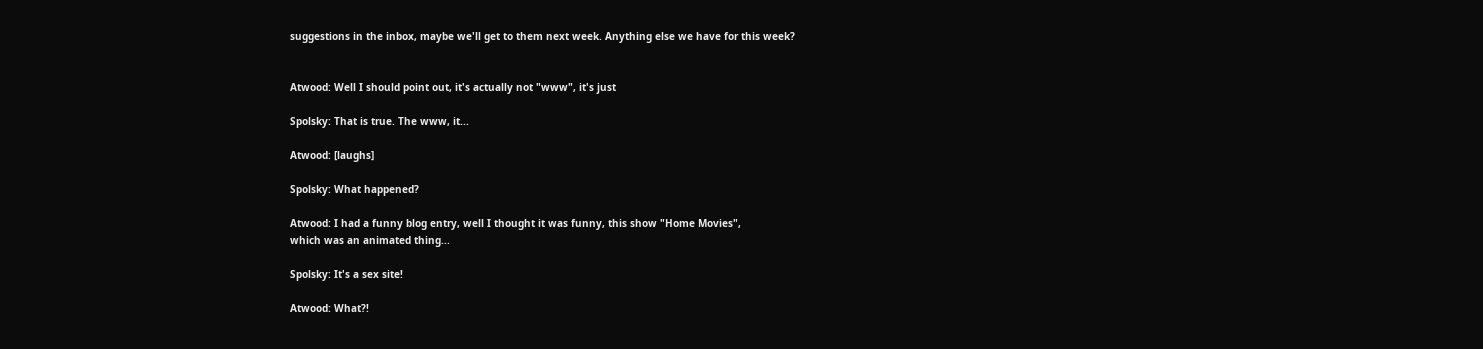suggestions in the inbox, maybe we'll get to them next week. Anything else we have for this week?


Atwood: Well I should point out, it's actually not "www", it's just

Spolsky: That is true. The www, it...

Atwood: [laughs]

Spolsky: What happened?

Atwood: I had a funny blog entry, well I thought it was funny, this show "Home Movies",
which was an animated thing...

Spolsky: It's a sex site!

Atwood: What?!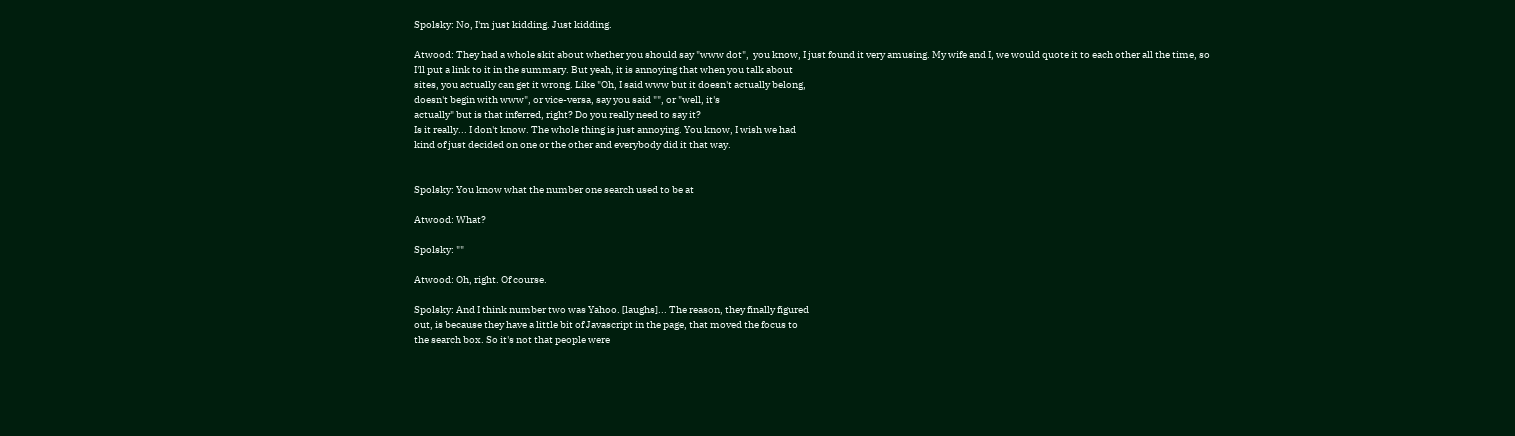Spolsky: No, I'm just kidding. Just kidding.

Atwood: They had a whole skit about whether you should say "www dot",  you know, I just found it very amusing. My wife and I, we would quote it to each other all the time, so
I'll put a link to it in the summary. But yeah, it is annoying that when you talk about
sites, you actually can get it wrong. Like "Oh, I said www but it doesn't actually belong,
doesn't begin with www", or vice-versa, say you said "", or "well, it's
actually" but is that inferred, right? Do you really need to say it?
Is it really... I don't know. The whole thing is just annoying. You know, I wish we had
kind of just decided on one or the other and everybody did it that way.


Spolsky: You know what the number one search used to be at

Atwood: What?

Spolsky: ""

Atwood: Oh, right. Of course.

Spolsky: And I think number two was Yahoo. [laughs]... The reason, they finally figured
out, is because they have a little bit of Javascript in the page, that moved the focus to
the search box. So it's not that people were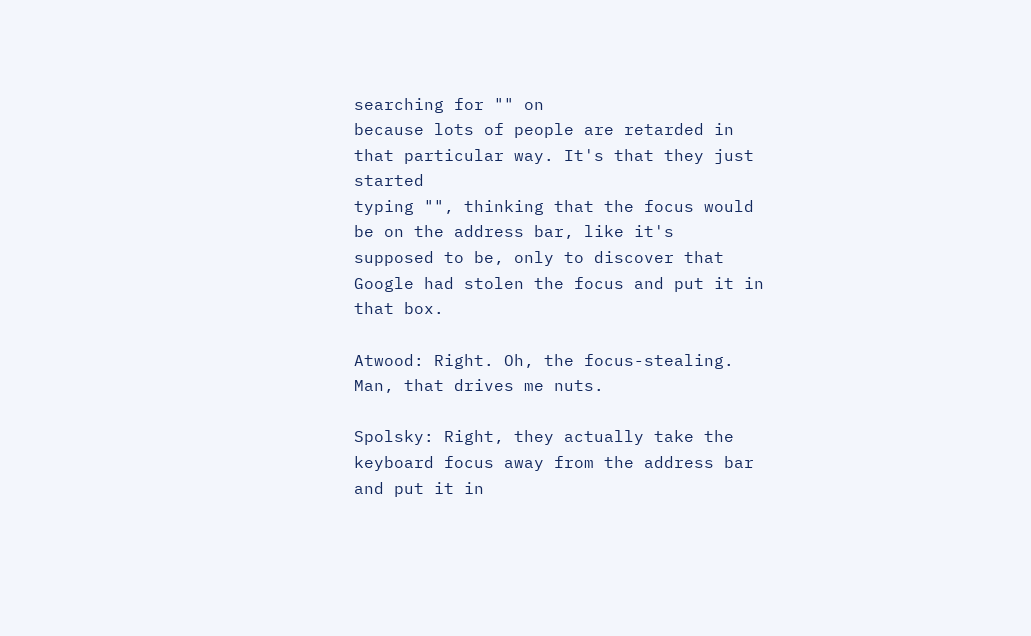searching for "" on
because lots of people are retarded in that particular way. It's that they just started
typing "", thinking that the focus would be on the address bar, like it's
supposed to be, only to discover that Google had stolen the focus and put it in that box.

Atwood: Right. Oh, the focus-stealing. Man, that drives me nuts.

Spolsky: Right, they actually take the keyboard focus away from the address bar and put it in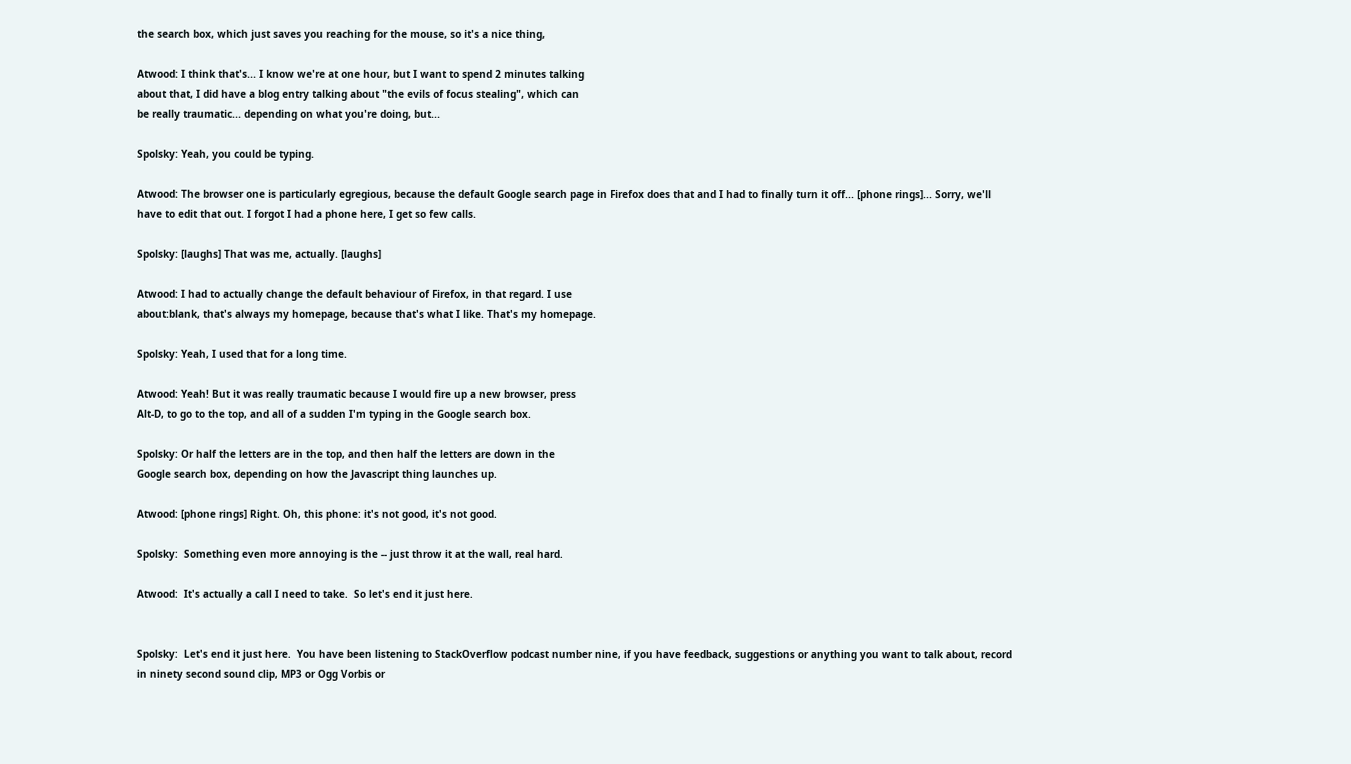the search box, which just saves you reaching for the mouse, so it's a nice thing,

Atwood: I think that's... I know we're at one hour, but I want to spend 2 minutes talking
about that, I did have a blog entry talking about "the evils of focus stealing", which can
be really traumatic... depending on what you're doing, but...

Spolsky: Yeah, you could be typing.

Atwood: The browser one is particularly egregious, because the default Google search page in Firefox does that and I had to finally turn it off... [phone rings]... Sorry, we'll
have to edit that out. I forgot I had a phone here, I get so few calls.

Spolsky: [laughs] That was me, actually. [laughs]

Atwood: I had to actually change the default behaviour of Firefox, in that regard. I use
about:blank, that's always my homepage, because that's what I like. That's my homepage.

Spolsky: Yeah, I used that for a long time.

Atwood: Yeah! But it was really traumatic because I would fire up a new browser, press
Alt-D, to go to the top, and all of a sudden I'm typing in the Google search box.

Spolsky: Or half the letters are in the top, and then half the letters are down in the
Google search box, depending on how the Javascript thing launches up.

Atwood: [phone rings] Right. Oh, this phone: it's not good, it's not good.

Spolsky:  Something even more annoying is the -- just throw it at the wall, real hard.

Atwood:  It's actually a call I need to take.  So let's end it just here.


Spolsky:  Let's end it just here.  You have been listening to StackOverflow podcast number nine, if you have feedback, suggestions or anything you want to talk about, record in ninety second sound clip, MP3 or Ogg Vorbis or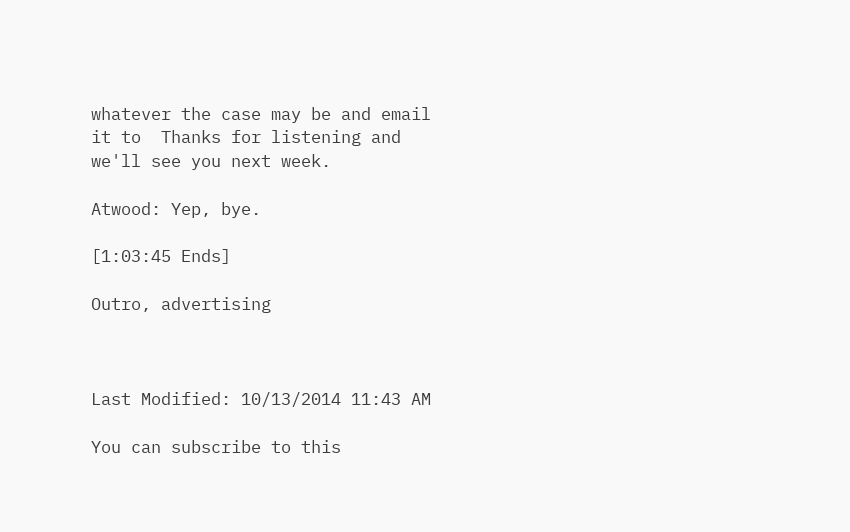whatever the case may be and email it to  Thanks for listening and we'll see you next week.

Atwood: Yep, bye.

[1:03:45 Ends]

Outro, advertising



Last Modified: 10/13/2014 11:43 AM

You can subscribe to this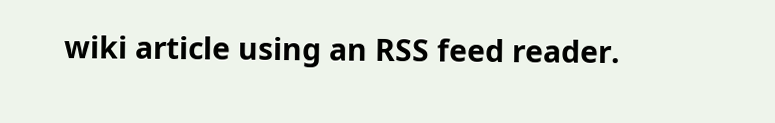wiki article using an RSS feed reader.